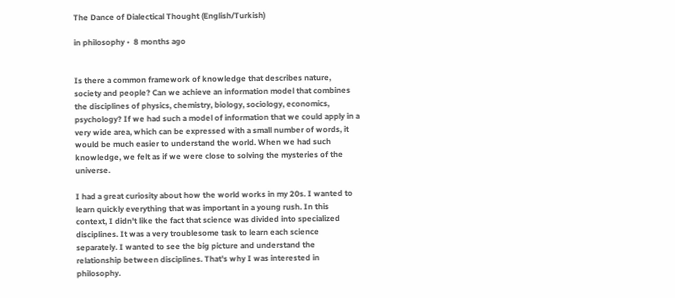The Dance of Dialectical Thought (English/Turkish)

in philosophy •  8 months ago


Is there a common framework of knowledge that describes nature, society and people? Can we achieve an information model that combines the disciplines of physics, chemistry, biology, sociology, economics, psychology? If we had such a model of information that we could apply in a very wide area, which can be expressed with a small number of words, it would be much easier to understand the world. When we had such knowledge, we felt as if we were close to solving the mysteries of the universe.

I had a great curiosity about how the world works in my 20s. I wanted to learn quickly everything that was important in a young rush. In this context, I didn't like the fact that science was divided into specialized disciplines. It was a very troublesome task to learn each science separately. I wanted to see the big picture and understand the relationship between disciplines. That's why I was interested in philosophy.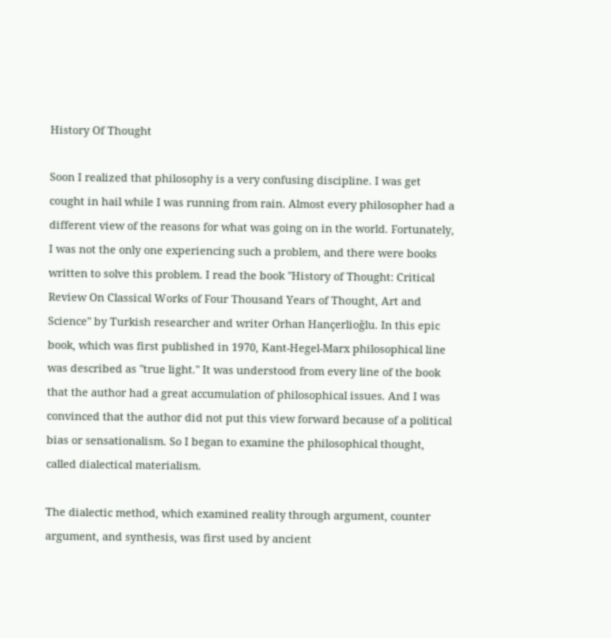History Of Thought

Soon I realized that philosophy is a very confusing discipline. I was get cought in hail while I was running from rain. Almost every philosopher had a different view of the reasons for what was going on in the world. Fortunately, I was not the only one experiencing such a problem, and there were books written to solve this problem. I read the book "History of Thought: Critical Review On Classical Works of Four Thousand Years of Thought, Art and Science" by Turkish researcher and writer Orhan Hançerlioğlu. In this epic book, which was first published in 1970, Kant-Hegel-Marx philosophical line was described as "true light." It was understood from every line of the book that the author had a great accumulation of philosophical issues. And I was convinced that the author did not put this view forward because of a political bias or sensationalism. So I began to examine the philosophical thought, called dialectical materialism.

The dialectic method, which examined reality through argument, counter argument, and synthesis, was first used by ancient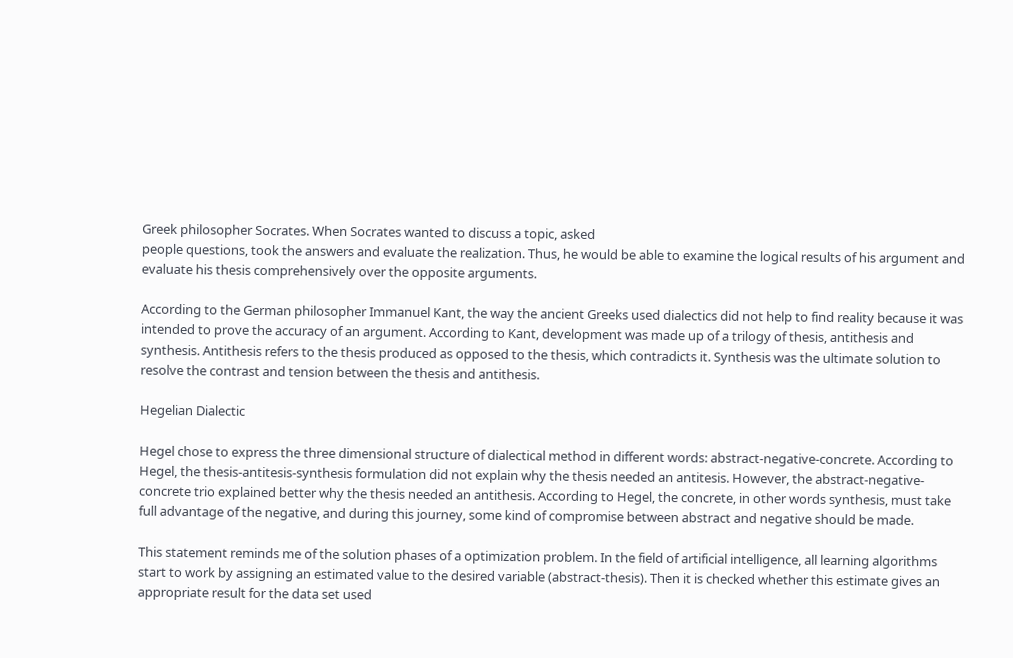Greek philosopher Socrates. When Socrates wanted to discuss a topic, asked
people questions, took the answers and evaluate the realization. Thus, he would be able to examine the logical results of his argument and evaluate his thesis comprehensively over the opposite arguments.

According to the German philosopher Immanuel Kant, the way the ancient Greeks used dialectics did not help to find reality because it was intended to prove the accuracy of an argument. According to Kant, development was made up of a trilogy of thesis, antithesis and synthesis. Antithesis refers to the thesis produced as opposed to the thesis, which contradicts it. Synthesis was the ultimate solution to resolve the contrast and tension between the thesis and antithesis.

Hegelian Dialectic

Hegel chose to express the three dimensional structure of dialectical method in different words: abstract-negative-concrete. According to Hegel, the thesis-antitesis-synthesis formulation did not explain why the thesis needed an antitesis. However, the abstract-negative-concrete trio explained better why the thesis needed an antithesis. According to Hegel, the concrete, in other words synthesis, must take full advantage of the negative, and during this journey, some kind of compromise between abstract and negative should be made.

This statement reminds me of the solution phases of a optimization problem. In the field of artificial intelligence, all learning algorithms start to work by assigning an estimated value to the desired variable (abstract-thesis). Then it is checked whether this estimate gives an appropriate result for the data set used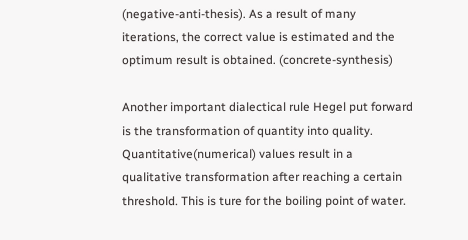(negative-anti-thesis). As a result of many iterations, the correct value is estimated and the optimum result is obtained. (concrete-synthesis)

Another important dialectical rule Hegel put forward is the transformation of quantity into quality. Quantitative(numerical) values result in a qualitative transformation after reaching a certain threshold. This is ture for the boiling point of water.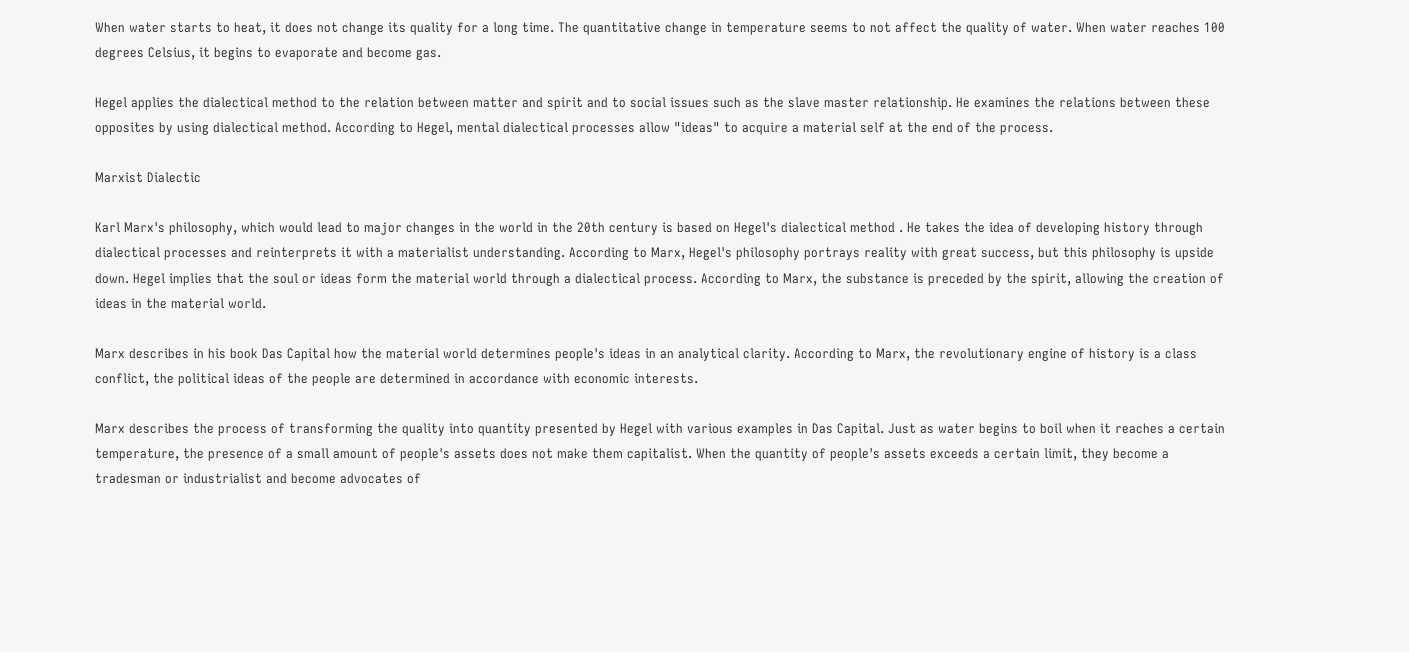When water starts to heat, it does not change its quality for a long time. The quantitative change in temperature seems to not affect the quality of water. When water reaches 100 degrees Celsius, it begins to evaporate and become gas.

Hegel applies the dialectical method to the relation between matter and spirit and to social issues such as the slave master relationship. He examines the relations between these opposites by using dialectical method. According to Hegel, mental dialectical processes allow "ideas" to acquire a material self at the end of the process.

Marxist Dialectic

Karl Marx's philosophy, which would lead to major changes in the world in the 20th century is based on Hegel's dialectical method . He takes the idea of developing history through dialectical processes and reinterprets it with a materialist understanding. According to Marx, Hegel's philosophy portrays reality with great success, but this philosophy is upside down. Hegel implies that the soul or ideas form the material world through a dialectical process. According to Marx, the substance is preceded by the spirit, allowing the creation of ideas in the material world.

Marx describes in his book Das Capital how the material world determines people's ideas in an analytical clarity. According to Marx, the revolutionary engine of history is a class conflict, the political ideas of the people are determined in accordance with economic interests.

Marx describes the process of transforming the quality into quantity presented by Hegel with various examples in Das Capital. Just as water begins to boil when it reaches a certain temperature, the presence of a small amount of people's assets does not make them capitalist. When the quantity of people's assets exceeds a certain limit, they become a tradesman or industrialist and become advocates of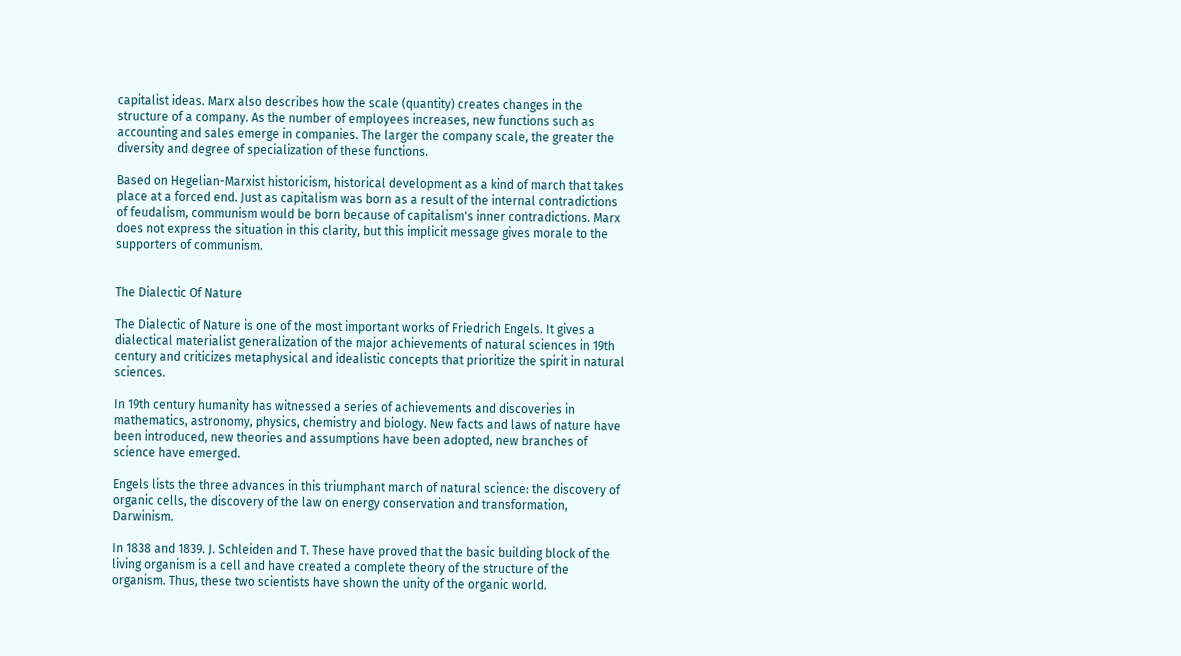capitalist ideas. Marx also describes how the scale (quantity) creates changes in the structure of a company. As the number of employees increases, new functions such as accounting and sales emerge in companies. The larger the company scale, the greater the diversity and degree of specialization of these functions.

Based on Hegelian-Marxist historicism, historical development as a kind of march that takes place at a forced end. Just as capitalism was born as a result of the internal contradictions of feudalism, communism would be born because of capitalism's inner contradictions. Marx does not express the situation in this clarity, but this implicit message gives morale to the supporters of communism.


The Dialectic Of Nature

The Dialectic of Nature is one of the most important works of Friedrich Engels. It gives a dialectical materialist generalization of the major achievements of natural sciences in 19th century and criticizes metaphysical and idealistic concepts that prioritize the spirit in natural sciences.

In 19th century humanity has witnessed a series of achievements and discoveries in mathematics, astronomy, physics, chemistry and biology. New facts and laws of nature have been introduced, new theories and assumptions have been adopted, new branches of science have emerged.

Engels lists the three advances in this triumphant march of natural science: the discovery of organic cells, the discovery of the law on energy conservation and transformation, Darwinism.

In 1838 and 1839. J. Schleiden and T. These have proved that the basic building block of the living organism is a cell and have created a complete theory of the structure of the organism. Thus, these two scientists have shown the unity of the organic world.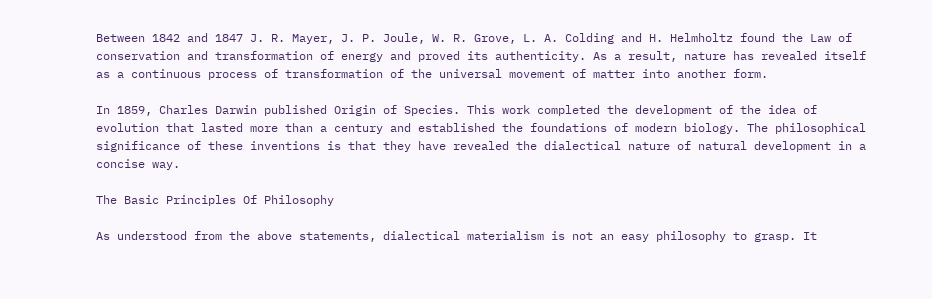Between 1842 and 1847 J. R. Mayer, J. P. Joule, W. R. Grove, L. A. Colding and H. Helmholtz found the Law of conservation and transformation of energy and proved its authenticity. As a result, nature has revealed itself as a continuous process of transformation of the universal movement of matter into another form.

In 1859, Charles Darwin published Origin of Species. This work completed the development of the idea of evolution that lasted more than a century and established the foundations of modern biology. The philosophical significance of these inventions is that they have revealed the dialectical nature of natural development in a concise way.

The Basic Principles Of Philosophy

As understood from the above statements, dialectical materialism is not an easy philosophy to grasp. It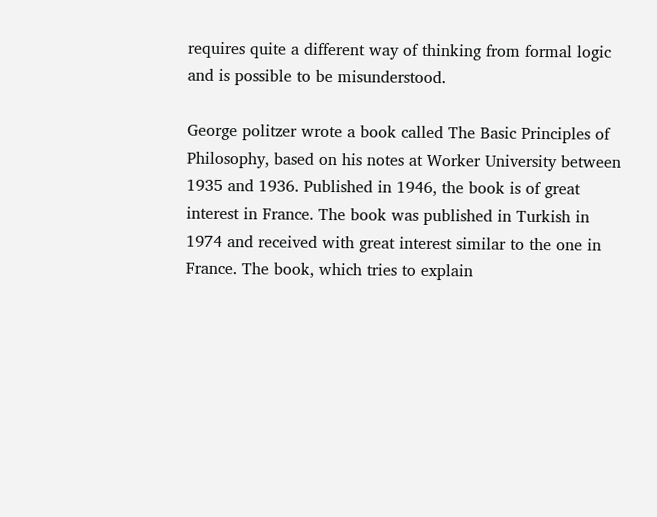requires quite a different way of thinking from formal logic and is possible to be misunderstood.

George politzer wrote a book called The Basic Principles of Philosophy, based on his notes at Worker University between 1935 and 1936. Published in 1946, the book is of great interest in France. The book was published in Turkish in 1974 and received with great interest similar to the one in France. The book, which tries to explain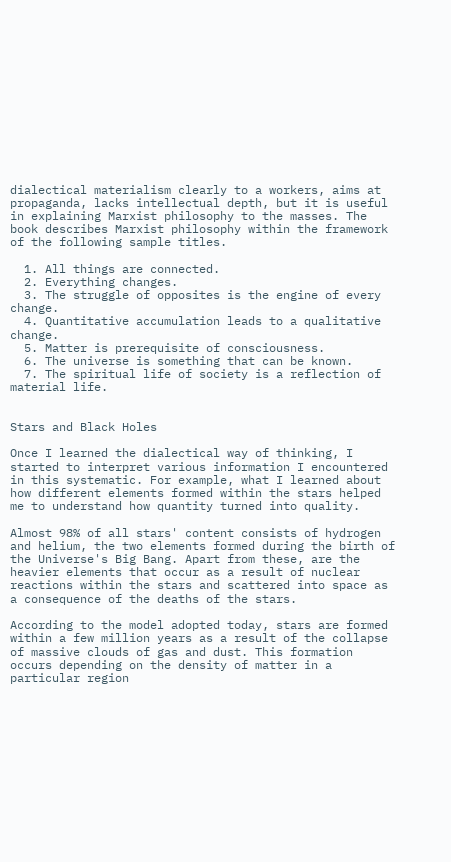dialectical materialism clearly to a workers, aims at propaganda, lacks intellectual depth, but it is useful in explaining Marxist philosophy to the masses. The book describes Marxist philosophy within the framework of the following sample titles.

  1. All things are connected.
  2. Everything changes.
  3. The struggle of opposites is the engine of every change.
  4. Quantitative accumulation leads to a qualitative change.
  5. Matter is prerequisite of consciousness.
  6. The universe is something that can be known.
  7. The spiritual life of society is a reflection of material life.


Stars and Black Holes

Once I learned the dialectical way of thinking, I started to interpret various information I encountered in this systematic. For example, what I learned about how different elements formed within the stars helped me to understand how quantity turned into quality.

Almost 98% of all stars' content consists of hydrogen and helium, the two elements formed during the birth of the Universe's Big Bang. Apart from these, are the heavier elements that occur as a result of nuclear reactions within the stars and scattered into space as a consequence of the deaths of the stars.

According to the model adopted today, stars are formed within a few million years as a result of the collapse of massive clouds of gas and dust. This formation occurs depending on the density of matter in a particular region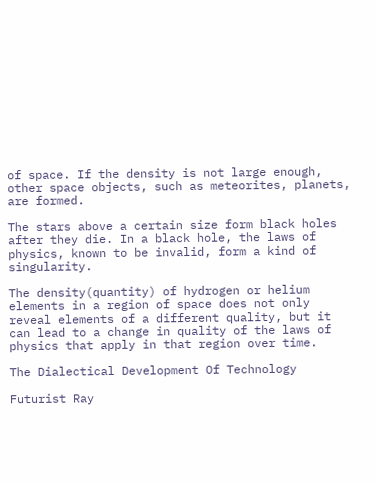of space. If the density is not large enough, other space objects, such as meteorites, planets, are formed.

The stars above a certain size form black holes after they die. In a black hole, the laws of physics, known to be invalid, form a kind of singularity.

The density(quantity) of hydrogen or helium elements in a region of space does not only reveal elements of a different quality, but it can lead to a change in quality of the laws of physics that apply in that region over time.

The Dialectical Development Of Technology

Futurist Ray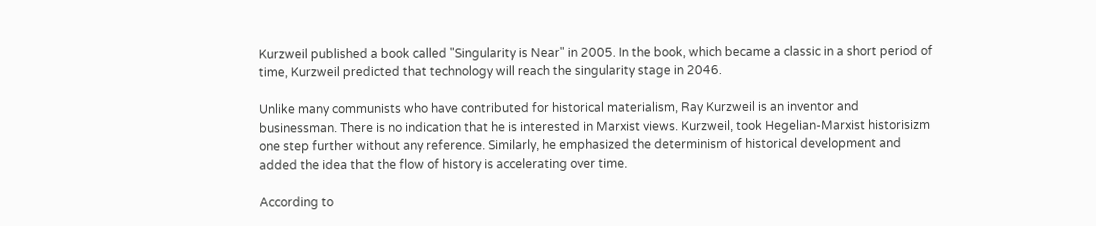Kurzweil published a book called "Singularity is Near" in 2005. In the book, which became a classic in a short period of time, Kurzweil predicted that technology will reach the singularity stage in 2046.

Unlike many communists who have contributed for historical materialism, Ray Kurzweil is an inventor and businessman. There is no indication that he is interested in Marxist views. Kurzweil, took Hegelian-Marxist historisizm one step further without any reference. Similarly, he emphasized the determinism of historical development and added the idea that the flow of history is accelerating over time.

According to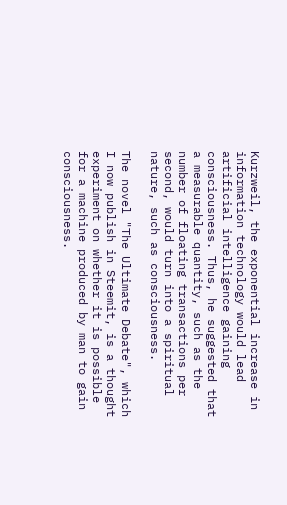Kurzweil, the exponential increase in information technology would lead artificial intelligence gaining consciousness. Thus, he suggested that a measurable quantity, such as the number of floating transactions per second, would turn into a spiritual nature, such as consciousness.

The novel "The Ultimate Debate", which I now publish in Steemit, is a thought experiment on whether it is possible for a machine produced by man to gain consciousness.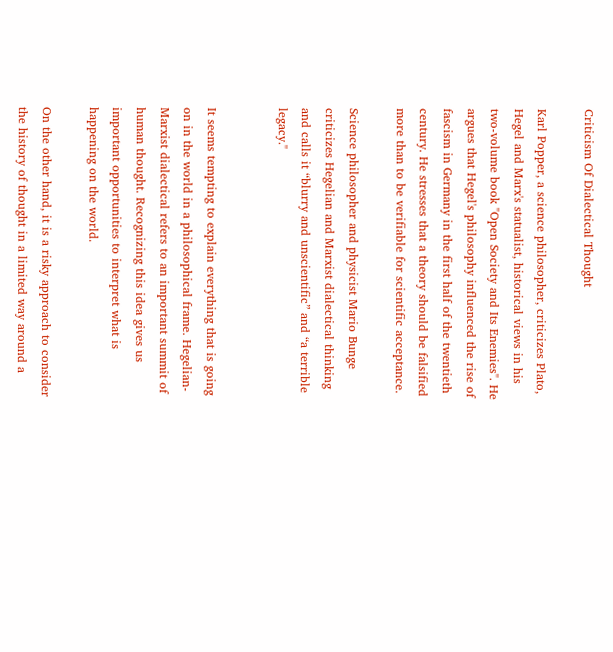Criticism Of Dialectical Thought

Karl Popper, a science philosopher, criticizes Plato, Hegel and Marx's statualist, historical views in his two-volume book "Open Society and Its Enemies". He argues that Hegel's philosophy influenced the rise of fascism in Germany in the first half of the twentieth century. He stresses that a theory should be falsified more than to be verifiable for scientific acceptance.

Science philosopher and physicist Mario Bunge criticizes Hegelian and Marxist dialectical thinking and calls it “blurry and unscientific” and “a terrible legacy."


It seems tempting to explain everything that is going on in the world in a philosophical frame. Hegelian-Marxist dialectical refers to an important summit of human thought. Recognizing this idea gives us important opportunities to interpret what is happening on the world.

On the other hand, it is a risky approach to consider the history of thought in a limited way around a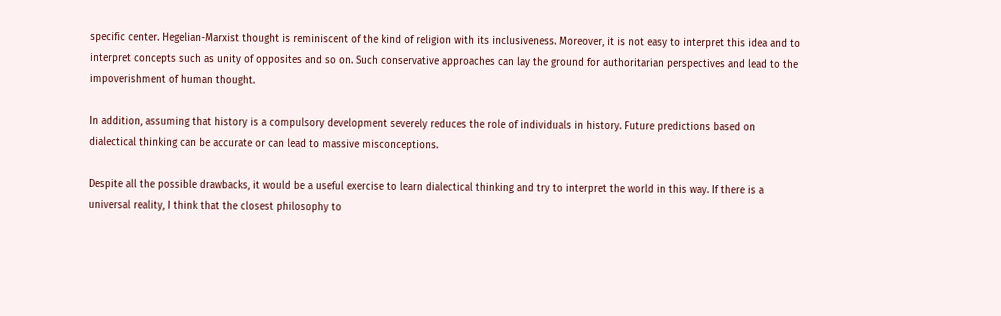specific center. Hegelian-Marxist thought is reminiscent of the kind of religion with its inclusiveness. Moreover, it is not easy to interpret this idea and to interpret concepts such as unity of opposites and so on. Such conservative approaches can lay the ground for authoritarian perspectives and lead to the impoverishment of human thought.

In addition, assuming that history is a compulsory development severely reduces the role of individuals in history. Future predictions based on dialectical thinking can be accurate or can lead to massive misconceptions.

Despite all the possible drawbacks, it would be a useful exercise to learn dialectical thinking and try to interpret the world in this way. If there is a universal reality, I think that the closest philosophy to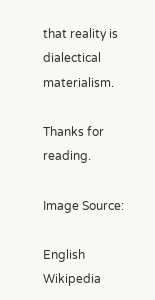that reality is dialectical materialism.

Thanks for reading.

Image Source:

English Wikipedia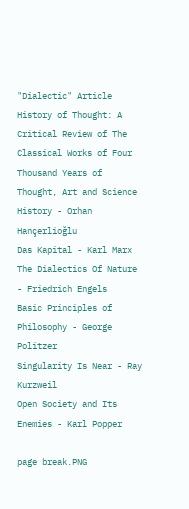"Dialectic" Article
History of Thought: A Critical Review of The Classical Works of Four Thousand Years of Thought, Art and Science History - Orhan Hançerlioğlu
Das Kapital - Karl Marx
The Dialectics Of Nature - Friedrich Engels
Basic Principles of Philosophy - George Politzer
Singularity Is Near - Ray Kurzweil
Open Society and Its Enemies - Karl Popper

page break.PNG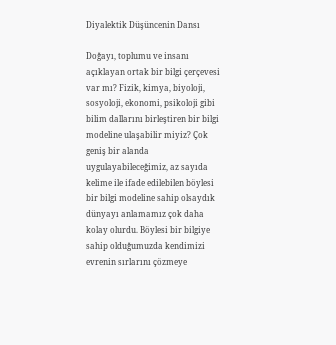Diyalektik Düşüncenin Dansı

Doğayı, toplumu ve insanı açıklayan ortak bir bilgi çerçevesi var mı? Fizik, kimya, biyoloji, sosyoloji, ekonomi, psikoloji gibi bilim dallarını birleştiren bir bilgi modeline ulaşabilir miyiz? Çok geniş bir alanda uygulayabileceğimiz, az sayıda kelime ile ifade edilebilen böylesi bir bilgi modeline sahip olsaydık dünyayı anlamamız çok daha kolay olurdu. Böylesi bir bilgiye sahip olduğumuzda kendimizi evrenin sırlarını çözmeye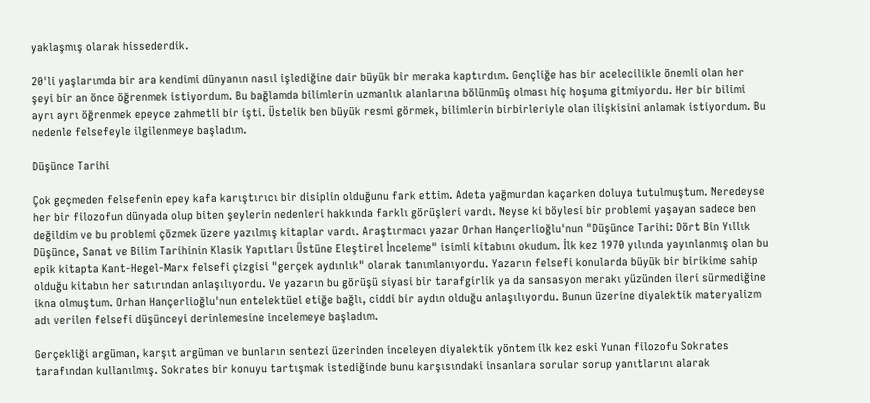yaklaşmış olarak hissederdik.

20'li yaşlarımda bir ara kendimi dünyanın nasıl işlediğine dair büyük bir meraka kaptırdım. Gençliğe has bir acelecilikle önemli olan her şeyi bir an önce öğrenmek istiyordum. Bu bağlamda bilimlerin uzmanlık alanlarına bölünmüş olması hiç hoşuma gitmiyordu. Her bir bilimi ayrı ayrı öğrenmek epeyce zahmetli bir işti. Üstelik ben büyük resmi görmek, bilimlerin birbirleriyle olan ilişkisini anlamak istiyordum. Bu nedenle felsefeyle ilgilenmeye başladım.

Düşünce Tarihi

Çok geçmeden felsefenin epey kafa karıştırıcı bir disiplin olduğunu fark ettim. Adeta yağmurdan kaçarken doluya tutulmuştum. Neredeyse her bir filozofun dünyada olup biten şeylerin nedenleri hakkında farklı görüşleri vardı. Neyse ki böylesi bir problemi yaşayan sadece ben değildim ve bu problemi çözmek üzere yazılmış kitaplar vardı. Araştırmacı yazar Orhan Hançerlioğlu'nun "Düşünce Tarihi: Dört Bin Yıllık Düşünce, Sanat ve Bilim Tarihinin Klasik Yapıtları Üstüne Eleştirel İnceleme" isimli kitabını okudum. İlk kez 1970 yılında yayınlanmış olan bu epik kitapta Kant-Hegel-Marx felsefi çizgisi "gerçek aydınlık" olarak tanımlanıyordu. Yazarın felsefi konularda büyük bir birikime sahip olduğu kitabın her satırından anlaşılıyordu. Ve yazarın bu görüşü siyasi bir tarafgirlik ya da sansasyon merakı yüzünden ileri sürmediğine ikna olmuştum. Orhan Hançerlioğlu'nun entelektüel etiğe bağlı, ciddi bir aydın olduğu anlaşılıyordu. Bunun üzerine diyalektik materyalizm adı verilen felsefi düşünceyi derinlemesine incelemeye başladım.

Gerçekliği argüman, karşıt argüman ve bunların sentezi üzerinden inceleyen diyalektik yöntem ilk kez eski Yunan filozofu Sokrates tarafından kullanılmış. Sokrates bir konuyu tartışmak istediğinde bunu karşısındaki insanlara sorular sorup yanıtlarını alarak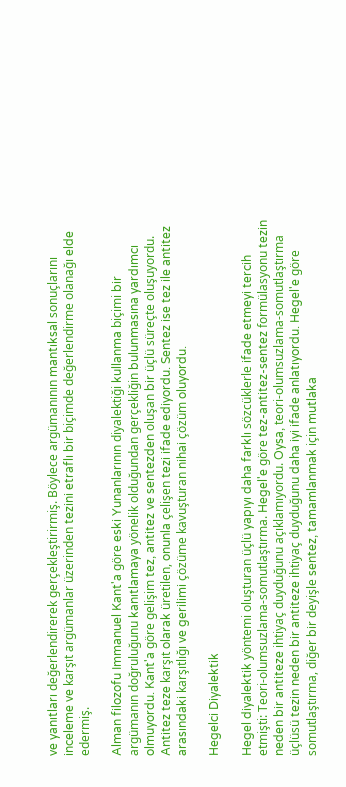ve yanıtları değerlendirerek gerçekleştirirmiş. Böylece argümanının mantıksal sonuçlarını inceleme ve karşıt argümanlar üzerinden tezini etraflı bir biçimde değerlendirme olanağı elde edermiş.

Alman filozofu Immanuel Kant'a göre eski Yunanlarının diyalektiği kullanma biçimi bir argümanın doğruluğunu kanıtlamaya yönelik olduğundan gerçekliğin bulunmasına yardımcı olmuyordu. Kant'a göre gelişim tez, antitez ve sentezden oluşan bir üçlü süreçte oluşuyordu. Antitez teze karşıt olarak üretilen, onunla çelişen tezi ifade ediyordu. Sentez ise tez ile antitez arasındaki karşıtlığı ve gerilimi çözüme kavuşturan nihai çözüm oluyordu.

Hegelci Diyalektik

Hegel diyalektik yöntemi oluşturan üçlü yapıyı daha farklı sözcüklerle ifade etmeyi tercih etmişti: Teori-olumsuzlama-somutlaştırma. Hegel'e göre tez-antitez-sentez formülasyonu tezin neden bir antiteze ihtiyaç duyduğunu açıklamıyordu. Oysa, teori-olumsuzlama-somutlaştırma üçlüsü tezin neden bir antiteze ihtiyaç duyduğunu daha iyi ifade anlatıyordu. Hegel'e göre somutlaştırma, diğer bir deyişle sentez, tamamlanmak için mutlaka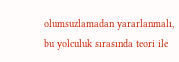olumsuzlamadan yararlanmalı, bu yolculuk sırasında teori ile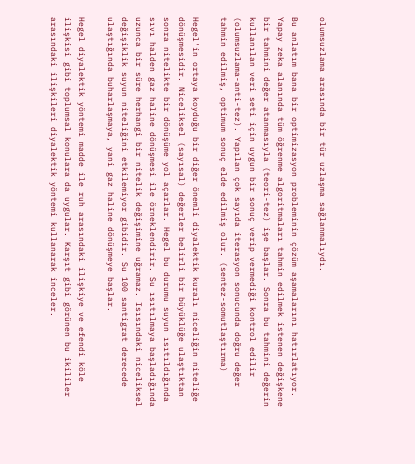olumsuzlama arasında bir tür uzlaşma sağlanmalıydı.

Bu anlatım bana bir optimizasyon probleminin çözüm aşamalarını hatırlatıyor. Yapay zeka alanında tüm öğrenme algoritmaları tahmin edilmek istenen değişkene bir tahmini değer atanmasıyla (teori-tez) işe başlar. Sonra bu tahmini değerin kullanılan veri seti için uygun bir sonuç verip vermediği kontrol edilir (olumsuzlama-anti-tez). Yapılan çok sayıda iterasyon sonucunda doğru değer tahmin edilmiş, optimum sonuç elde edilmiş olur. (sentez-somutlaştırma)

Hegel'in ortaya koyduğu bir diğer önemli diyalektik kuralı niceliğin niteliğe dönüşmesidir. Niceliksel (sayısal) değerler belirli bir büyüklüğe ulaştıktan sonra nitelikte bir dönüşüme yol açarlar. Hegel bu durumu suyun ısıtıldığında sıvı halden gaz haline dönüşmesi ile örneklendirir. Su ısıtılmaya başladığında uzunca bir süre herhangi bir nitelik değişimine uğramaz. Isısındaki niceliksel değişiklik suyun niteliğini etkilemiyor gibidir. Su 100 santigrat derecede ulaştığında buharlaşmaya, yani gaz haline dönüşmeye başlar.

Hegel diyalektik yöntemi madde ile ruh arasındaki ilişkiye ve efendi köle ilişkisi gibi toplumsal konulara da uygular. Karşıt gibi görünen bu ikililer arasındaki ilişkileri diyalektik yöntemi kullanarak inceler.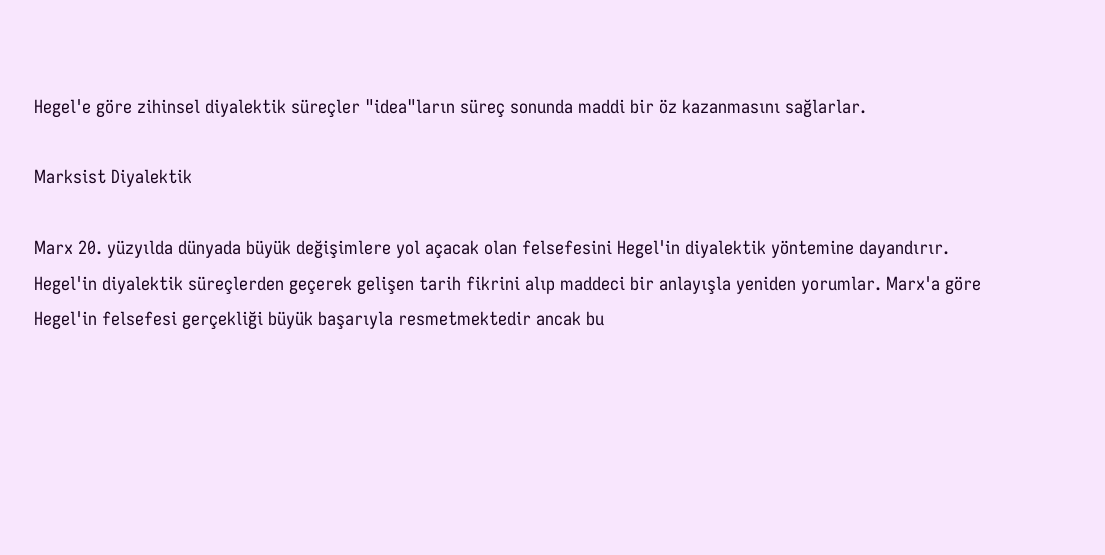Hegel'e göre zihinsel diyalektik süreçler "idea"ların süreç sonunda maddi bir öz kazanmasını sağlarlar.

Marksist Diyalektik

Marx 20. yüzyılda dünyada büyük değişimlere yol açacak olan felsefesini Hegel'in diyalektik yöntemine dayandırır. Hegel'in diyalektik süreçlerden geçerek gelişen tarih fikrini alıp maddeci bir anlayışla yeniden yorumlar. Marx'a göre Hegel'in felsefesi gerçekliği büyük başarıyla resmetmektedir ancak bu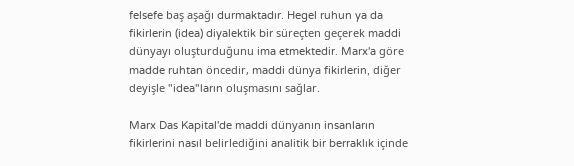felsefe baş aşağı durmaktadır. Hegel ruhun ya da fikirlerin (idea) diyalektik bir süreçten geçerek maddi dünyayı oluşturduğunu ima etmektedir. Marx'a göre madde ruhtan öncedir, maddi dünya fikirlerin, diğer deyişle "idea"ların oluşmasını sağlar.

Marx Das Kapital'de maddi dünyanın insanların fikirlerini nasıl belirlediğini analitik bir berraklık içinde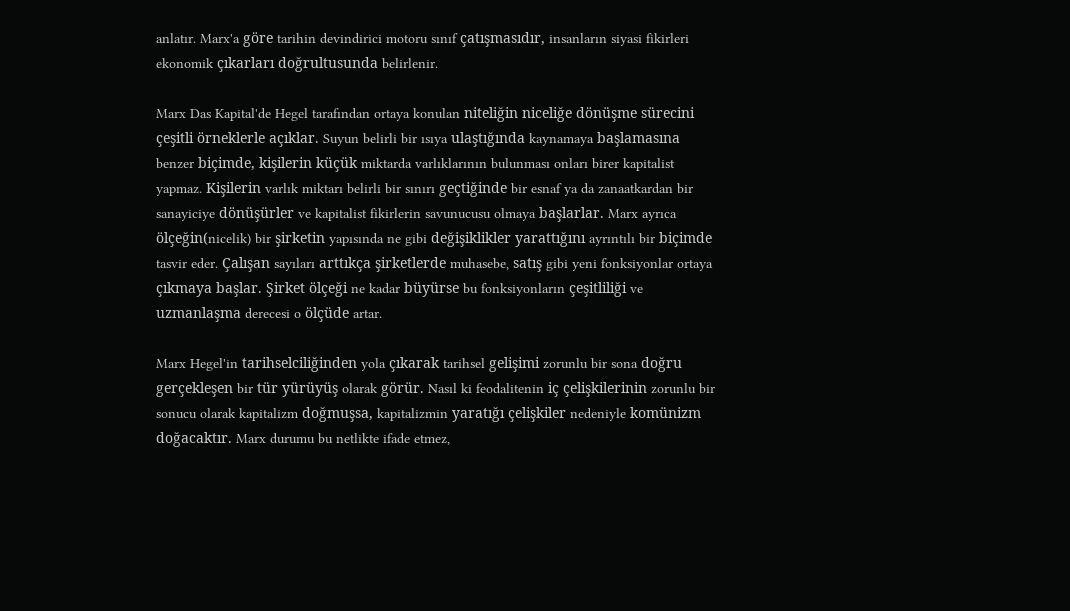anlatır. Marx'a göre tarihin devindirici motoru sınıf çatışmasıdır, insanların siyasi fikirleri ekonomik çıkarları doğrultusunda belirlenir.

Marx Das Kapital'de Hegel tarafından ortaya konulan niteliğin niceliğe dönüşme sürecini çeşitli örneklerle açıklar. Suyun belirli bir ısıya ulaştığında kaynamaya başlamasına benzer biçimde, kişilerin küçük miktarda varlıklarının bulunması onları birer kapitalist yapmaz. Kişilerin varlık miktarı belirli bir sınırı geçtiğinde bir esnaf ya da zanaatkardan bir sanayiciye dönüşürler ve kapitalist fikirlerin savunucusu olmaya başlarlar. Marx ayrıca ölçeğin(nicelik) bir şirketin yapısında ne gibi değişiklikler yarattığını ayrıntılı bir biçimde tasvir eder. Çalışan sayıları arttıkça şirketlerde muhasebe, satış gibi yeni fonksiyonlar ortaya çıkmaya başlar. Şirket ölçeği ne kadar büyürse bu fonksiyonların çeşitliliği ve uzmanlaşma derecesi o ölçüde artar.

Marx Hegel'in tarihselciliğinden yola çıkarak tarihsel gelişimi zorunlu bir sona doğru gerçekleşen bir tür yürüyüş olarak görür. Nasıl ki feodalitenin iç çelişkilerinin zorunlu bir sonucu olarak kapitalizm doğmuşsa, kapitalizmin yaratığı çelişkiler nedeniyle komünizm doğacaktır. Marx durumu bu netlikte ifade etmez,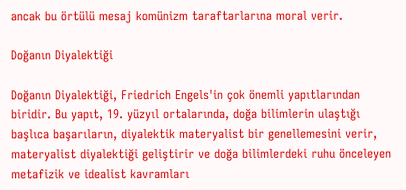ancak bu örtülü mesaj komünizm taraftarlarına moral verir.

Doğanın Diyalektiği

Doğanın Diyalektiği, Friedrich Engels'in çok önemli yapıtlarından biridir. Bu yapıt, 19. yüzyıl ortalarında, doğa bilimlerin ulaştığı başlıca başarıların, diyalektik materyalist bir genellemesini verir, materyalist diyalektiği geliştirir ve doğa bilimlerdeki ruhu önceleyen metafizik ve idealist kavramları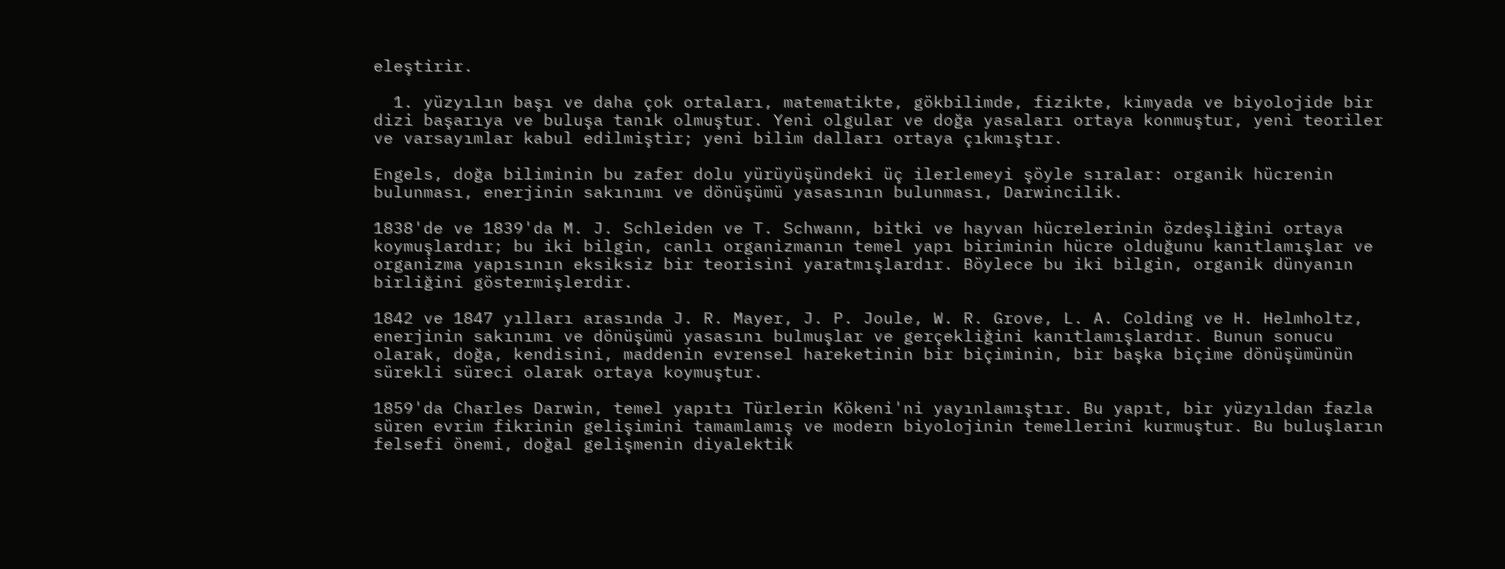eleştirir.

  1. yüzyılın başı ve daha çok ortaları, matematikte, gökbilimde, fizikte, kimyada ve biyolojide bir dizi başarıya ve buluşa tanık olmuştur. Yeni olgular ve doğa yasaları ortaya konmuştur, yeni teoriler ve varsayımlar kabul edilmiştir; yeni bilim dalları ortaya çıkmıştır.

Engels, doğa biliminin bu zafer dolu yürüyüşündeki üç ilerlemeyi şöyle sıralar: organik hücrenin bulunması, enerjinin sakınımı ve dönüşümü yasasının bulunması, Darwincilik.

1838'de ve 1839'da M. J. Schleiden ve T. Schwann, bitki ve hayvan hücrelerinin özdeşliğini ortaya koymuşlardır; bu iki bilgin, canlı organizmanın temel yapı biriminin hücre olduğunu kanıtlamışlar ve organizma yapısının eksiksiz bir teorisini yaratmışlardır. Böylece bu iki bilgin, organik dünyanın birliğini göstermişlerdir.

1842 ve 1847 yılları arasında J. R. Mayer, J. P. Joule, W. R. Grove, L. A. Colding ve H. Helmholtz, enerjinin sakınımı ve dönüşümü yasasını bulmuşlar ve gerçekliğini kanıtlamışlardır. Bunun sonucu olarak, doğa, kendisini, maddenin evrensel hareketinin bir biçiminin, bir başka biçime dönüşümünün sürekli süreci olarak ortaya koymuştur.

1859'da Charles Darwin, temel yapıtı Türlerin Kökeni'ni yayınlamıştır. Bu yapıt, bir yüzyıldan fazla süren evrim fikrinin gelişimini tamamlamış ve modern biyolojinin temellerini kurmuştur. Bu buluşların felsefi önemi, doğal gelişmenin diyalektik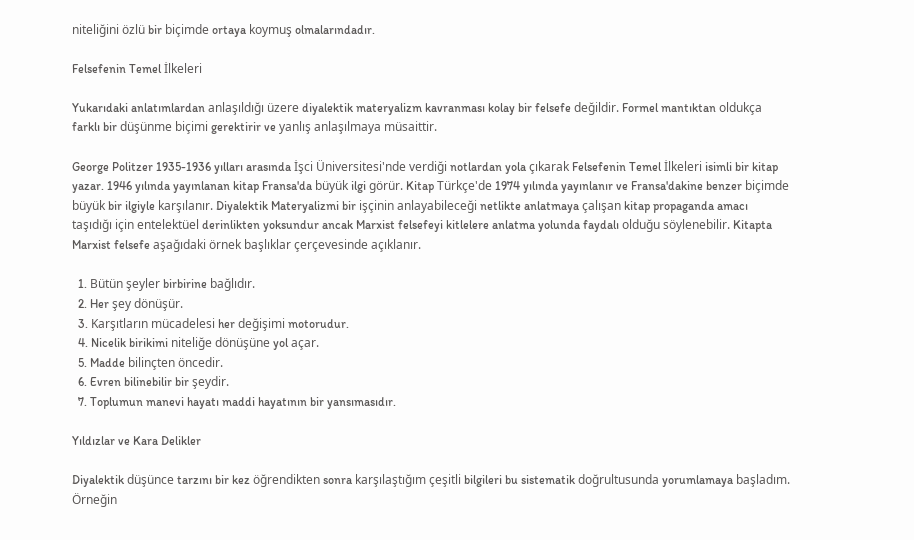niteliğini özlü bir biçimde ortaya koymuş olmalarındadır.

Felsefenin Temel İlkeleri

Yukarıdaki anlatımlardan anlaşıldığı üzere diyalektik materyalizm kavranması kolay bir felsefe değildir. Formel mantıktan oldukça farklı bir düşünme biçimi gerektirir ve yanlış anlaşılmaya müsaittir.

George Politzer 1935-1936 yılları arasında İşci Üniversitesi'nde verdiği notlardan yola çıkarak Felsefenin Temel İlkeleri isimli bir kitap yazar. 1946 yılında yayınlanan kitap Fransa'da büyük ilgi görür. Kitap Türkçe'de 1974 yılında yayınlanır ve Fransa'dakine benzer biçimde büyük bir ilgiyle karşılanır. Diyalektik Materyalizmi bir işçinin anlayabileceği netlikte anlatmaya çalışan kitap propaganda amacı taşıdığı için entelektüel derinlikten yoksundur ancak Marxist felsefeyi kitlelere anlatma yolunda faydalı olduğu söylenebilir. Kitapta Marxist felsefe aşağıdaki örnek başlıklar çerçevesinde açıklanır.

  1. Bütün şeyler birbirine bağlıdır.
  2. Her şey dönüşür.
  3. Karşıtların mücadelesi her değişimi motorudur.
  4. Nicelik birikimi niteliğe dönüşüne yol açar.
  5. Madde bilinçten öncedir.
  6. Evren bilinebilir bir şeydir.
  7. Toplumun manevi hayatı maddi hayatının bir yansımasıdır.

Yıldızlar ve Kara Delikler

Diyalektik düşünce tarzını bir kez öğrendikten sonra karşılaştığım çeşitli bilgileri bu sistematik doğrultusunda yorumlamaya başladım. Örneğin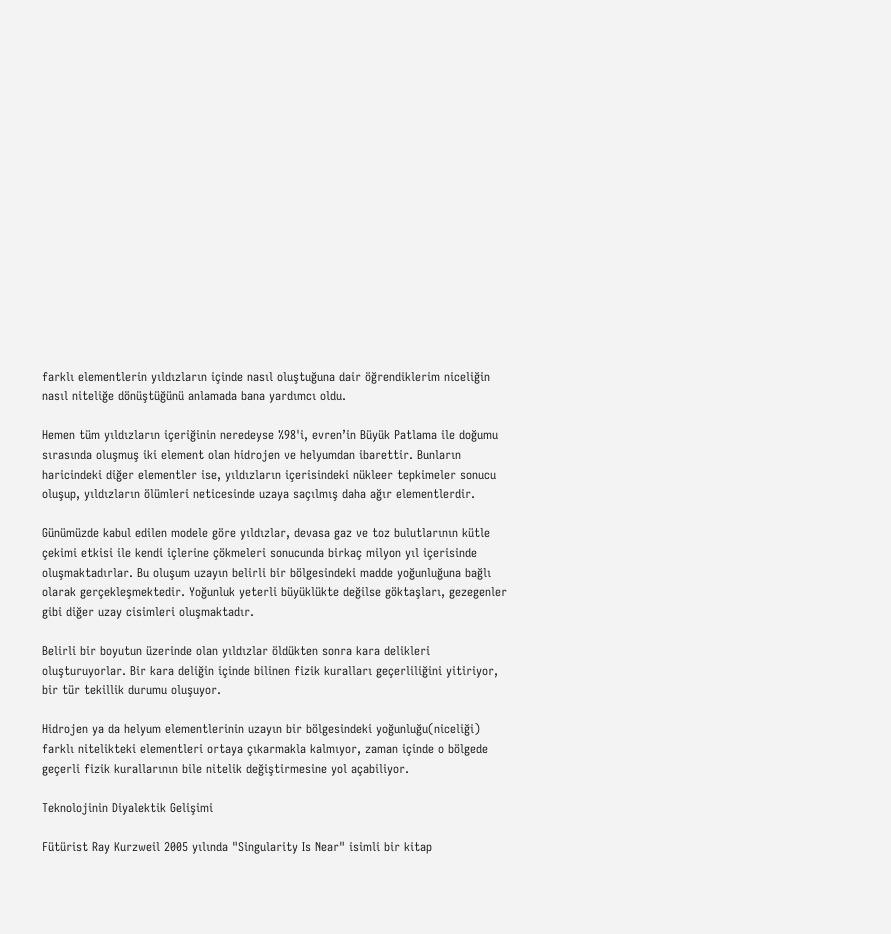farklı elementlerin yıldızların içinde nasıl oluştuğuna dair öğrendiklerim niceliğin nasıl niteliğe dönüştüğünü anlamada bana yardımcı oldu.

Hemen tüm yıldızların içeriğinin neredeyse %98'i, evren’in Büyük Patlama ile doğumu sırasında oluşmuş iki element olan hidrojen ve helyumdan ibarettir. Bunların haricindeki diğer elementler ise, yıldızların içerisindeki nükleer tepkimeler sonucu oluşup, yıldızların ölümleri neticesinde uzaya saçılmış daha ağır elementlerdir.

Günümüzde kabul edilen modele göre yıldızlar, devasa gaz ve toz bulutlarının kütle çekimi etkisi ile kendi içlerine çökmeleri sonucunda birkaç milyon yıl içerisinde oluşmaktadırlar. Bu oluşum uzayın belirli bir bölgesindeki madde yoğunluğuna bağlı olarak gerçekleşmektedir. Yoğunluk yeterli büyüklükte değilse göktaşları, gezegenler gibi diğer uzay cisimleri oluşmaktadır.

Belirli bir boyutun üzerinde olan yıldızlar öldükten sonra kara delikleri oluşturuyorlar. Bir kara deliğin içinde bilinen fizik kuralları geçerliliğini yitiriyor, bir tür tekillik durumu oluşuyor.

Hidrojen ya da helyum elementlerinin uzayın bir bölgesindeki yoğunluğu(niceliği) farklı nitelikteki elementleri ortaya çıkarmakla kalmıyor, zaman içinde o bölgede geçerli fizik kurallarının bile nitelik değiştirmesine yol açabiliyor.

Teknolojinin Diyalektik Gelişimi

Fütürist Ray Kurzweil 2005 yılında "Singularity Is Near" isimli bir kitap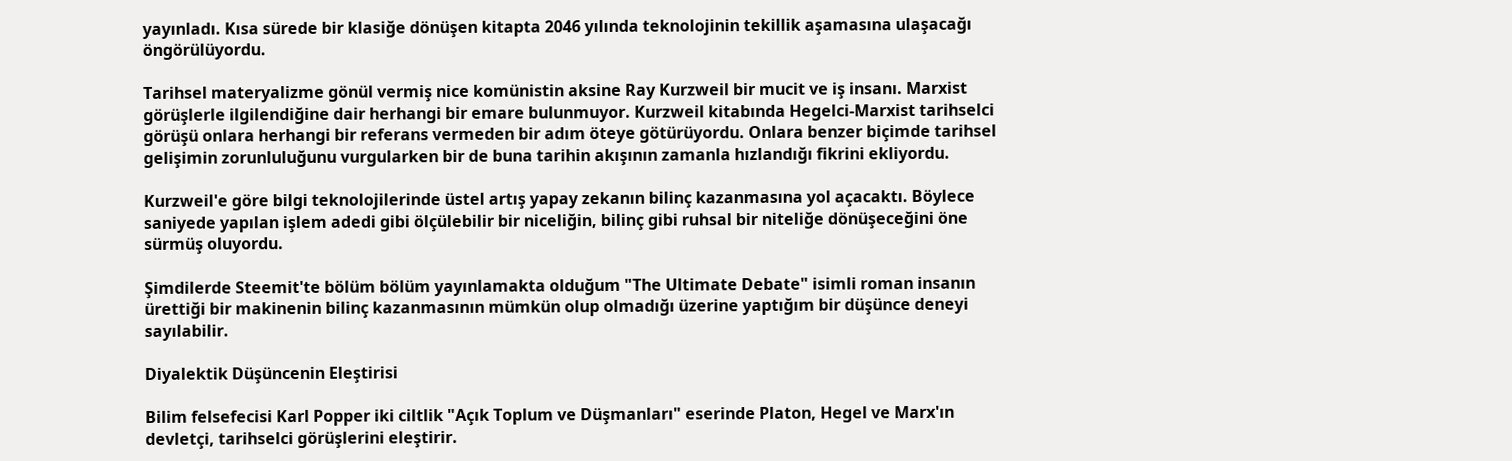yayınladı. Kısa sürede bir klasiğe dönüşen kitapta 2046 yılında teknolojinin tekillik aşamasına ulaşacağı öngörülüyordu.

Tarihsel materyalizme gönül vermiş nice komünistin aksine Ray Kurzweil bir mucit ve iş insanı. Marxist görüşlerle ilgilendiğine dair herhangi bir emare bulunmuyor. Kurzweil kitabında Hegelci-Marxist tarihselci görüşü onlara herhangi bir referans vermeden bir adım öteye götürüyordu. Onlara benzer biçimde tarihsel gelişimin zorunluluğunu vurgularken bir de buna tarihin akışının zamanla hızlandığı fikrini ekliyordu.

Kurzweil'e göre bilgi teknolojilerinde üstel artış yapay zekanın bilinç kazanmasına yol açacaktı. Böylece saniyede yapılan işlem adedi gibi ölçülebilir bir niceliğin, bilinç gibi ruhsal bir niteliğe dönüşeceğini öne sürmüş oluyordu.

Şimdilerde Steemit'te bölüm bölüm yayınlamakta olduğum "The Ultimate Debate" isimli roman insanın ürettiği bir makinenin bilinç kazanmasının mümkün olup olmadığı üzerine yaptığım bir düşünce deneyi sayılabilir.

Diyalektik Düşüncenin Eleştirisi

Bilim felsefecisi Karl Popper iki ciltlik "Açık Toplum ve Düşmanları" eserinde Platon, Hegel ve Marx'ın devletçi, tarihselci görüşlerini eleştirir.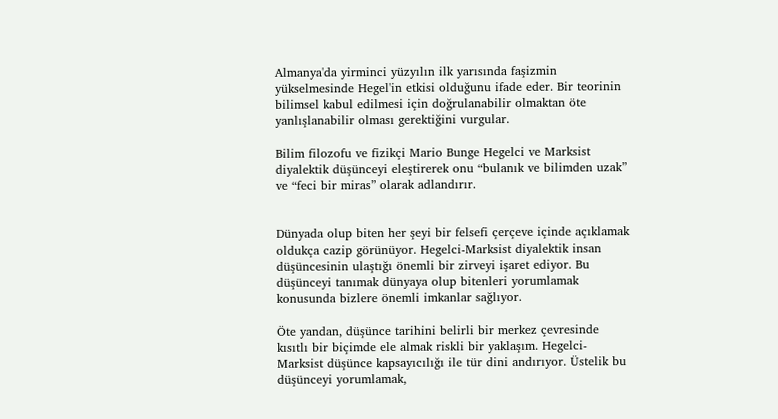Almanya'da yirminci yüzyılın ilk yarısında faşizmin yükselmesinde Hegel'in etkisi olduğunu ifade eder. Bir teorinin bilimsel kabul edilmesi için doğrulanabilir olmaktan öte yanlışlanabilir olması gerektiğini vurgular.

Bilim filozofu ve fizikçi Mario Bunge Hegelci ve Marksist diyalektik düşünceyi eleştirerek onu “bulanık ve bilimden uzak” ve “feci bir miras” olarak adlandırır.


Dünyada olup biten her şeyi bir felsefi çerçeve içinde açıklamak oldukça cazip görünüyor. Hegelci-Marksist diyalektik insan düşüncesinin ulaştığı önemli bir zirveyi işaret ediyor. Bu düşünceyi tanımak dünyaya olup bitenleri yorumlamak konusunda bizlere önemli imkanlar sağlıyor.

Öte yandan, düşünce tarihini belirli bir merkez çevresinde kısıtlı bir biçimde ele almak riskli bir yaklaşım. Hegelci-Marksist düşünce kapsayıcılığı ile tür dini andırıyor. Üstelik bu düşünceyi yorumlamak,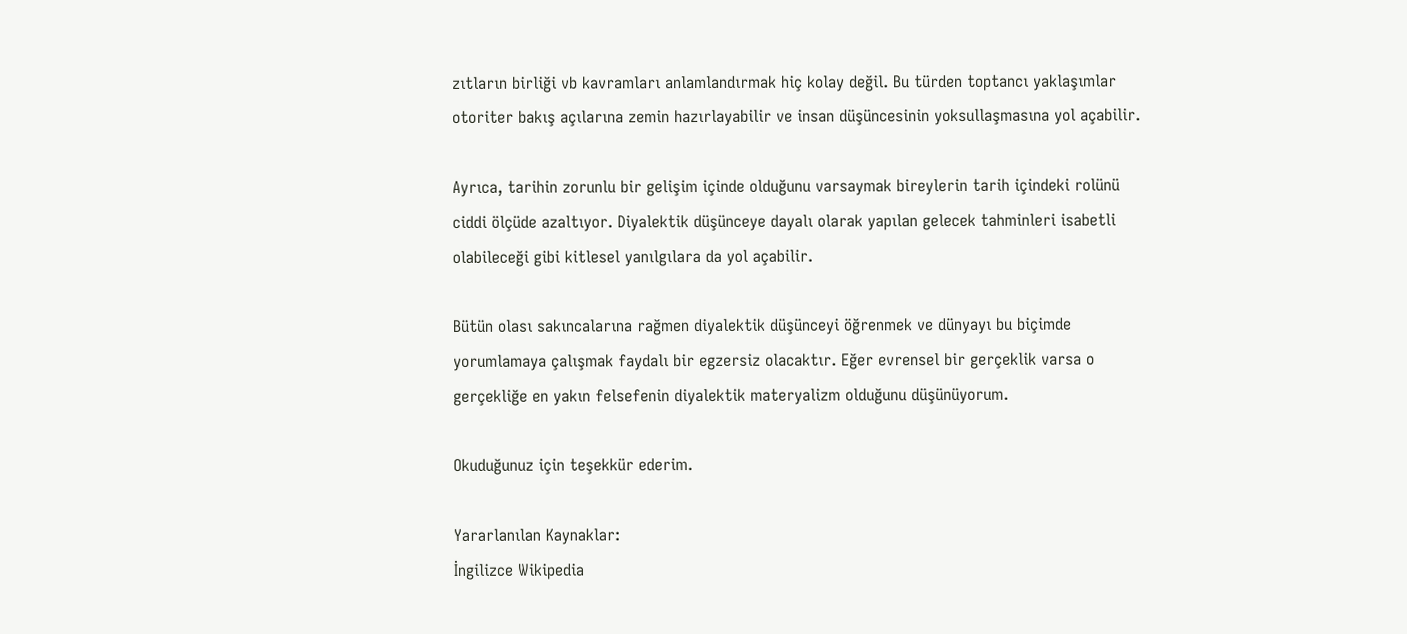zıtların birliği vb kavramları anlamlandırmak hiç kolay değil. Bu türden toptancı yaklaşımlar otoriter bakış açılarına zemin hazırlayabilir ve insan düşüncesinin yoksullaşmasına yol açabilir.

Ayrıca, tarihin zorunlu bir gelişim içinde olduğunu varsaymak bireylerin tarih içindeki rolünü ciddi ölçüde azaltıyor. Diyalektik düşünceye dayalı olarak yapılan gelecek tahminleri isabetli olabileceği gibi kitlesel yanılgılara da yol açabilir.

Bütün olası sakıncalarına rağmen diyalektik düşünceyi öğrenmek ve dünyayı bu biçimde yorumlamaya çalışmak faydalı bir egzersiz olacaktır. Eğer evrensel bir gerçeklik varsa o gerçekliğe en yakın felsefenin diyalektik materyalizm olduğunu düşünüyorum.

Okuduğunuz için teşekkür ederim.

Yararlanılan Kaynaklar:
İngilizce Wikipedia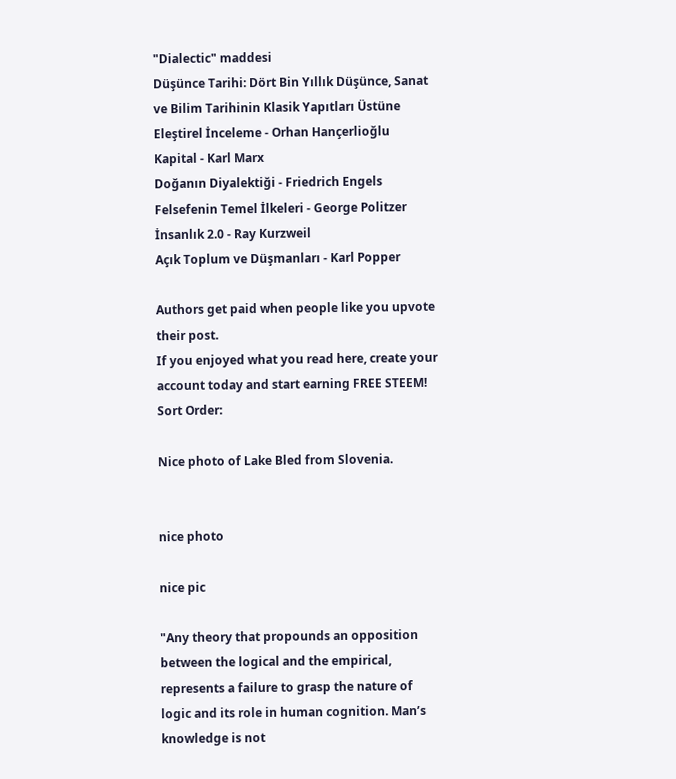"Dialectic" maddesi
Düşünce Tarihi: Dört Bin Yıllık Düşünce, Sanat ve Bilim Tarihinin Klasik Yapıtları Üstüne Eleştirel İnceleme - Orhan Hançerlioğlu
Kapital - Karl Marx
Doğanın Diyalektiği - Friedrich Engels
Felsefenin Temel İlkeleri - George Politzer
İnsanlık 2.0 - Ray Kurzweil
Açık Toplum ve Düşmanları - Karl Popper

Authors get paid when people like you upvote their post.
If you enjoyed what you read here, create your account today and start earning FREE STEEM!
Sort Order:

Nice photo of Lake Bled from Slovenia.


nice photo

nice pic

"Any theory that propounds an opposition between the logical and the empirical, represents a failure to grasp the nature of logic and its role in human cognition. Man’s knowledge is not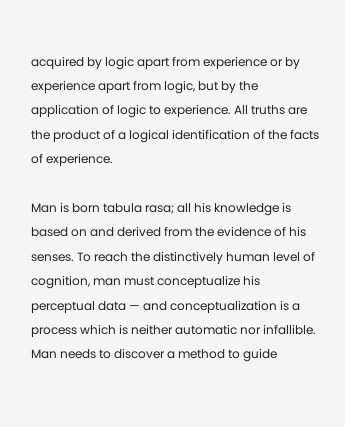acquired by logic apart from experience or by experience apart from logic, but by the application of logic to experience. All truths are the product of a logical identification of the facts of experience.

Man is born tabula rasa; all his knowledge is based on and derived from the evidence of his senses. To reach the distinctively human level of cognition, man must conceptualize his perceptual data — and conceptualization is a process which is neither automatic nor infallible. Man needs to discover a method to guide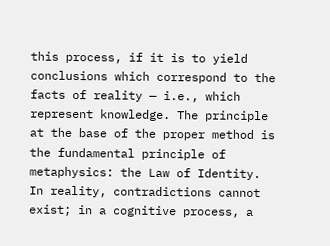this process, if it is to yield conclusions which correspond to the facts of reality — i.e., which represent knowledge. The principle at the base of the proper method is the fundamental principle of metaphysics: the Law of Identity. In reality, contradictions cannot exist; in a cognitive process, a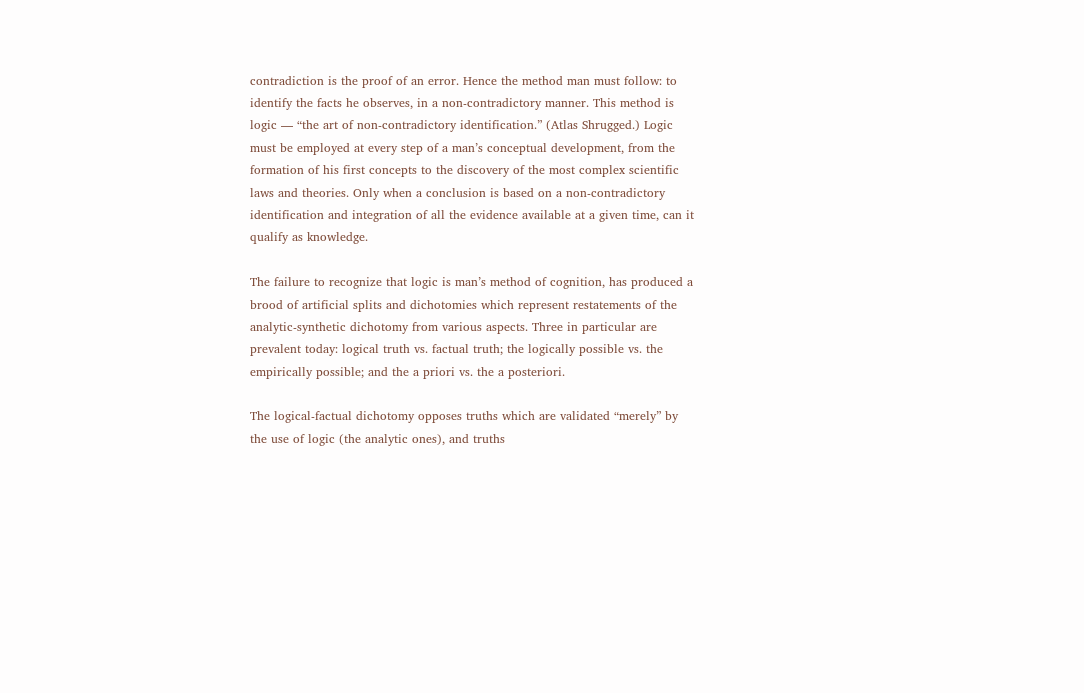contradiction is the proof of an error. Hence the method man must follow: to identify the facts he observes, in a non-contradictory manner. This method is logic — “the art of non-contradictory identification.” (Atlas Shrugged.) Logic must be employed at every step of a man’s conceptual development, from the formation of his first concepts to the discovery of the most complex scientific laws and theories. Only when a conclusion is based on a non-contradictory identification and integration of all the evidence available at a given time, can it qualify as knowledge.

The failure to recognize that logic is man’s method of cognition, has produced a brood of artificial splits and dichotomies which represent restatements of the analytic-synthetic dichotomy from various aspects. Three in particular are prevalent today: logical truth vs. factual truth; the logically possible vs. the empirically possible; and the a priori vs. the a posteriori.

The logical-factual dichotomy opposes truths which are validated “merely” by the use of logic (the analytic ones), and truths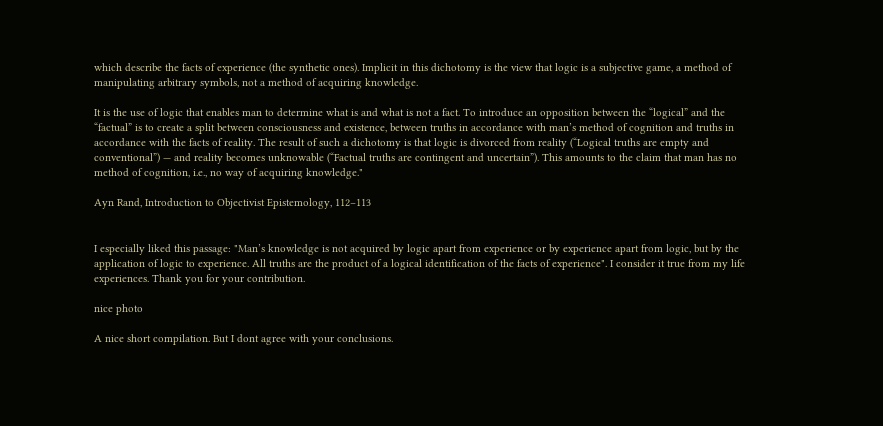which describe the facts of experience (the synthetic ones). Implicit in this dichotomy is the view that logic is a subjective game, a method of manipulating arbitrary symbols, not a method of acquiring knowledge.

It is the use of logic that enables man to determine what is and what is not a fact. To introduce an opposition between the “logical” and the “factual” is to create a split between consciousness and existence, between truths in accordance with man’s method of cognition and truths in accordance with the facts of reality. The result of such a dichotomy is that logic is divorced from reality (“Logical truths are empty and conventional”) — and reality becomes unknowable (“Factual truths are contingent and uncertain”). This amounts to the claim that man has no method of cognition, i.e., no way of acquiring knowledge."

Ayn Rand, Introduction to Objectivist Epistemology, 112–113


I especially liked this passage: "Man’s knowledge is not acquired by logic apart from experience or by experience apart from logic, but by the application of logic to experience. All truths are the product of a logical identification of the facts of experience". I consider it true from my life experiences. Thank you for your contribution.

nice photo

A nice short compilation. But I dont agree with your conclusions.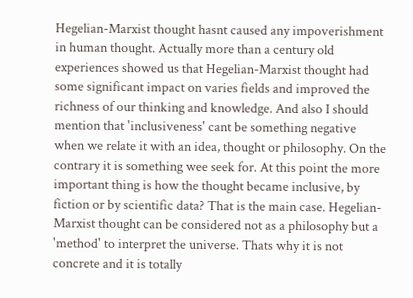Hegelian-Marxist thought hasnt caused any impoverishment in human thought. Actually more than a century old experiences showed us that Hegelian-Marxist thought had some significant impact on varies fields and improved the richness of our thinking and knowledge. And also I should mention that 'inclusiveness' cant be something negative when we relate it with an idea, thought or philosophy. On the contrary it is something wee seek for. At this point the more important thing is how the thought became inclusive, by fiction or by scientific data? That is the main case. Hegelian-Marxist thought can be considered not as a philosophy but a 'method' to interpret the universe. Thats why it is not concrete and it is totally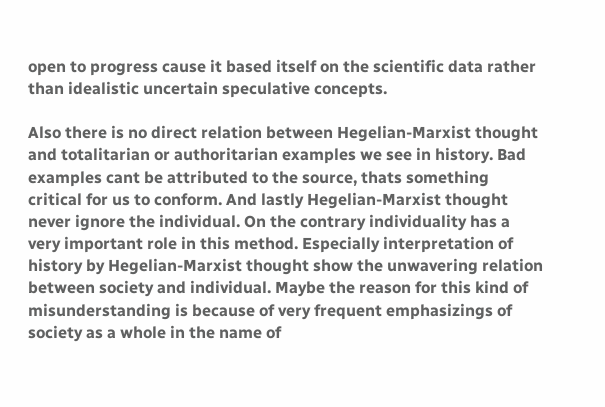open to progress cause it based itself on the scientific data rather than idealistic uncertain speculative concepts.

Also there is no direct relation between Hegelian-Marxist thought and totalitarian or authoritarian examples we see in history. Bad examples cant be attributed to the source, thats something critical for us to conform. And lastly Hegelian-Marxist thought never ignore the individual. On the contrary individuality has a very important role in this method. Especially interpretation of history by Hegelian-Marxist thought show the unwavering relation between society and individual. Maybe the reason for this kind of misunderstanding is because of very frequent emphasizings of society as a whole in the name of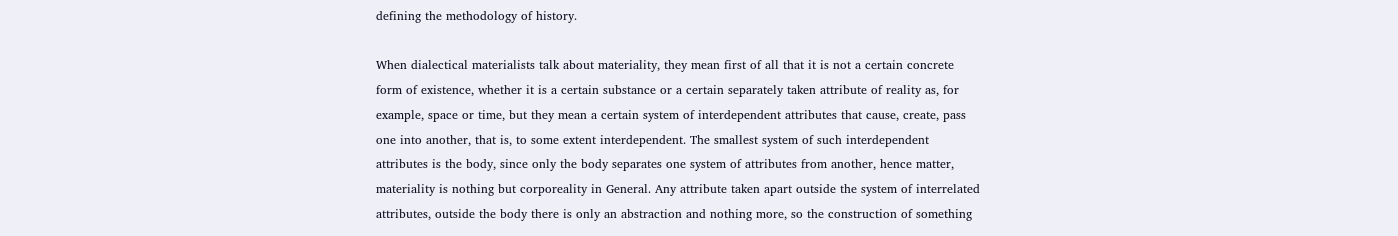defining the methodology of history.

When dialectical materialists talk about materiality, they mean first of all that it is not a certain concrete form of existence, whether it is a certain substance or a certain separately taken attribute of reality as, for example, space or time, but they mean a certain system of interdependent attributes that cause, create, pass one into another, that is, to some extent interdependent. The smallest system of such interdependent attributes is the body, since only the body separates one system of attributes from another, hence matter, materiality is nothing but corporeality in General. Any attribute taken apart outside the system of interrelated attributes, outside the body there is only an abstraction and nothing more, so the construction of something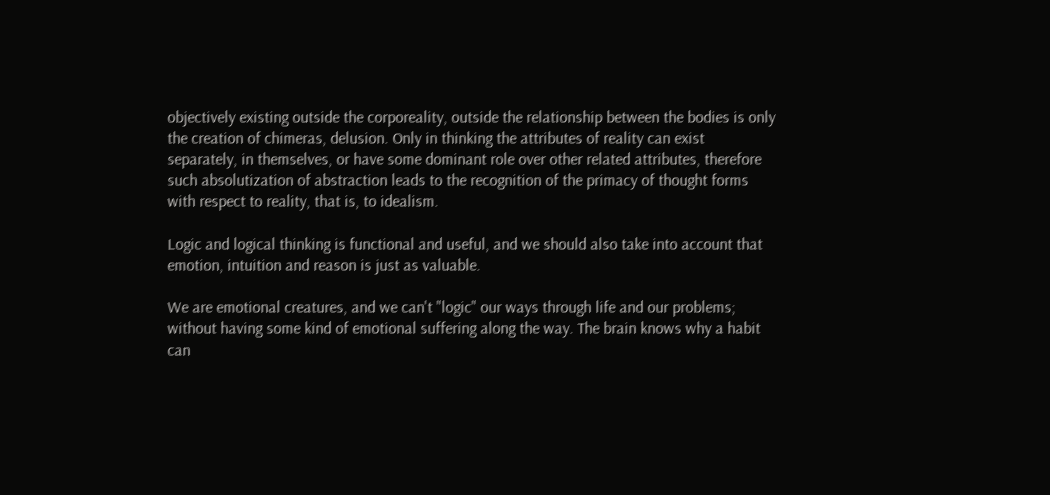objectively existing outside the corporeality, outside the relationship between the bodies is only the creation of chimeras, delusion. Only in thinking the attributes of reality can exist separately, in themselves, or have some dominant role over other related attributes, therefore such absolutization of abstraction leads to the recognition of the primacy of thought forms with respect to reality, that is, to idealism.

Logic and logical thinking is functional and useful, and we should also take into account that emotion, intuition and reason is just as valuable.

We are emotional creatures, and we can't "logic" our ways through life and our problems; without having some kind of emotional suffering along the way. The brain knows why a habit can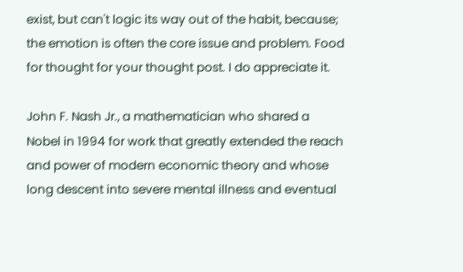exist, but can't logic its way out of the habit, because; the emotion is often the core issue and problem. Food for thought for your thought post. I do appreciate it.

John F. Nash Jr., a mathematician who shared a Nobel in 1994 for work that greatly extended the reach and power of modern economic theory and whose long descent into severe mental illness and eventual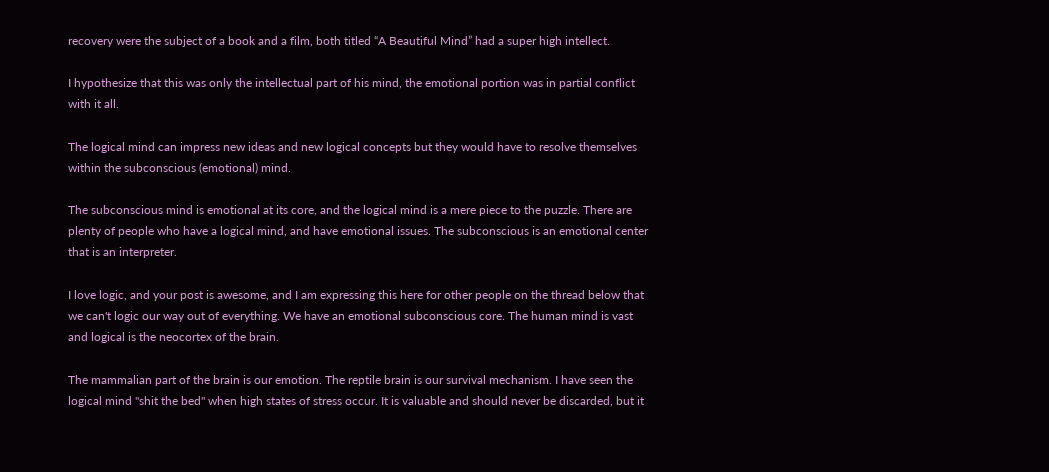recovery were the subject of a book and a film, both titled “A Beautiful Mind” had a super high intellect.

I hypothesize that this was only the intellectual part of his mind, the emotional portion was in partial conflict with it all.

The logical mind can impress new ideas and new logical concepts but they would have to resolve themselves within the subconscious (emotional) mind.

The subconscious mind is emotional at its core, and the logical mind is a mere piece to the puzzle. There are plenty of people who have a logical mind, and have emotional issues. The subconscious is an emotional center that is an interpreter.

I love logic, and your post is awesome, and I am expressing this here for other people on the thread below that we can't logic our way out of everything. We have an emotional subconscious core. The human mind is vast and logical is the neocortex of the brain.

The mammalian part of the brain is our emotion. The reptile brain is our survival mechanism. I have seen the logical mind "shit the bed" when high states of stress occur. It is valuable and should never be discarded, but it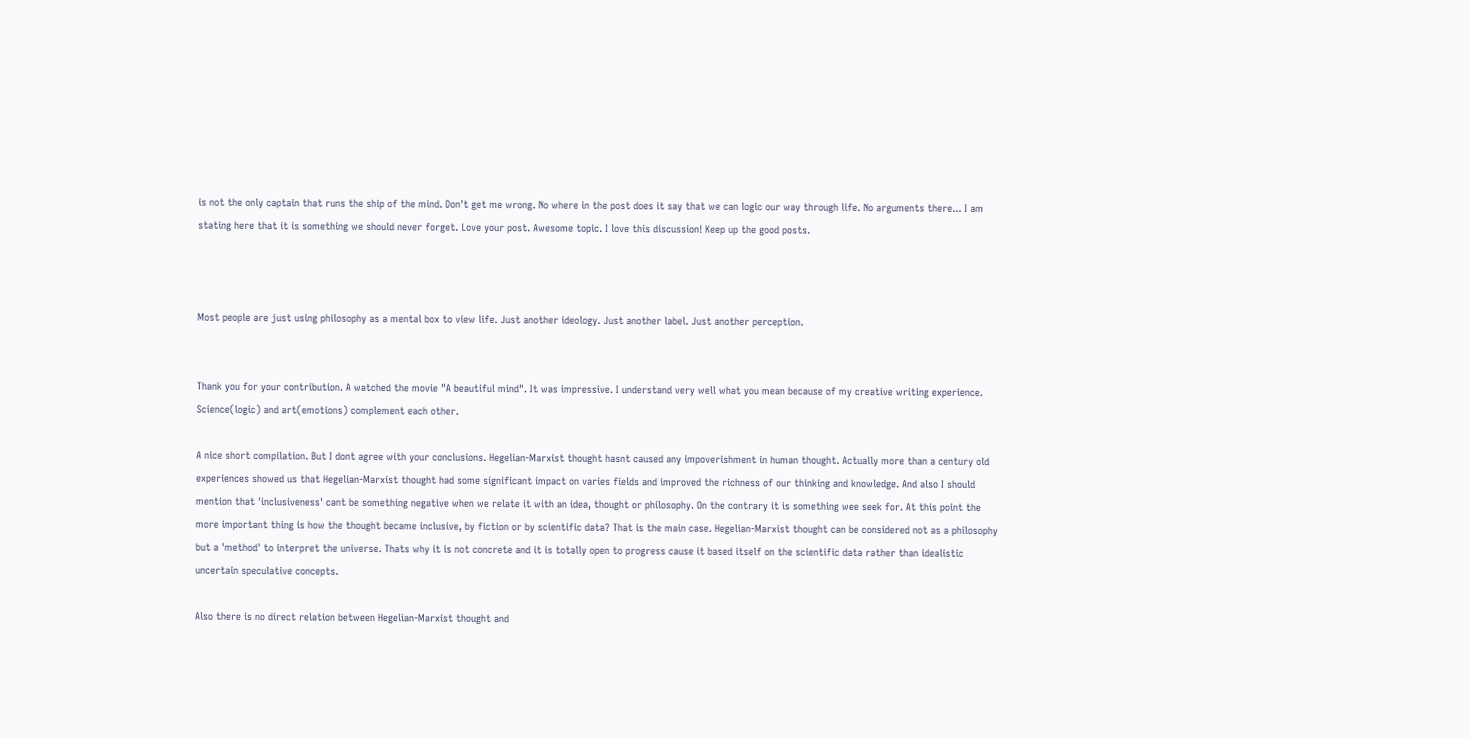is not the only captain that runs the ship of the mind. Don't get me wrong. No where in the post does it say that we can logic our way through life. No arguments there... I am stating here that it is something we should never forget. Love your post. Awesome topic. I love this discussion! Keep up the good posts.



Most people are just using philosophy as a mental box to view life. Just another ideology. Just another label. Just another perception.


Thank you for your contribution. A watched the movie "A beautiful mind". It was impressive. I understand very well what you mean because of my creative writing experience. Science(logic) and art(emotions) complement each other.

A nice short compilation. But I dont agree with your conclusions. Hegelian-Marxist thought hasnt caused any impoverishment in human thought. Actually more than a century old experiences showed us that Hegelian-Marxist thought had some significant impact on varies fields and improved the richness of our thinking and knowledge. And also I should mention that 'inclusiveness' cant be something negative when we relate it with an idea, thought or philosophy. On the contrary it is something wee seek for. At this point the more important thing is how the thought became inclusive, by fiction or by scientific data? That is the main case. Hegelian-Marxist thought can be considered not as a philosophy but a 'method' to interpret the universe. Thats why it is not concrete and it is totally open to progress cause it based itself on the scientific data rather than idealistic uncertain speculative concepts.

Also there is no direct relation between Hegelian-Marxist thought and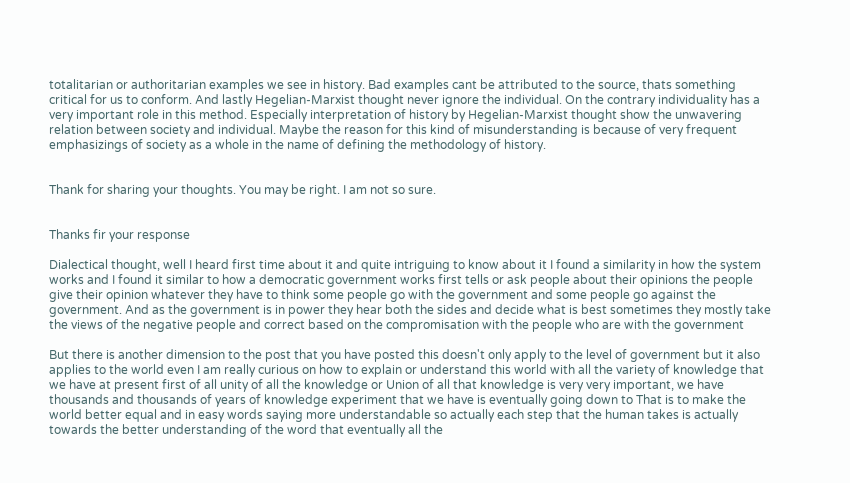totalitarian or authoritarian examples we see in history. Bad examples cant be attributed to the source, thats something critical for us to conform. And lastly Hegelian-Marxist thought never ignore the individual. On the contrary individuality has a very important role in this method. Especially interpretation of history by Hegelian-Marxist thought show the unwavering relation between society and individual. Maybe the reason for this kind of misunderstanding is because of very frequent emphasizings of society as a whole in the name of defining the methodology of history.


Thank for sharing your thoughts. You may be right. I am not so sure.


Thanks fir your response

Dialectical thought, well I heard first time about it and quite intriguing to know about it I found a similarity in how the system works and I found it similar to how a democratic government works first tells or ask people about their opinions the people give their opinion whatever they have to think some people go with the government and some people go against the government. And as the government is in power they hear both the sides and decide what is best sometimes they mostly take the views of the negative people and correct based on the compromisation with the people who are with the government

But there is another dimension to the post that you have posted this doesn't only apply to the level of government but it also applies to the world even I am really curious on how to explain or understand this world with all the variety of knowledge that we have at present first of all unity of all the knowledge or Union of all that knowledge is very very important, we have thousands and thousands of years of knowledge experiment that we have is eventually going down to That is to make the world better equal and in easy words saying more understandable so actually each step that the human takes is actually towards the better understanding of the word that eventually all the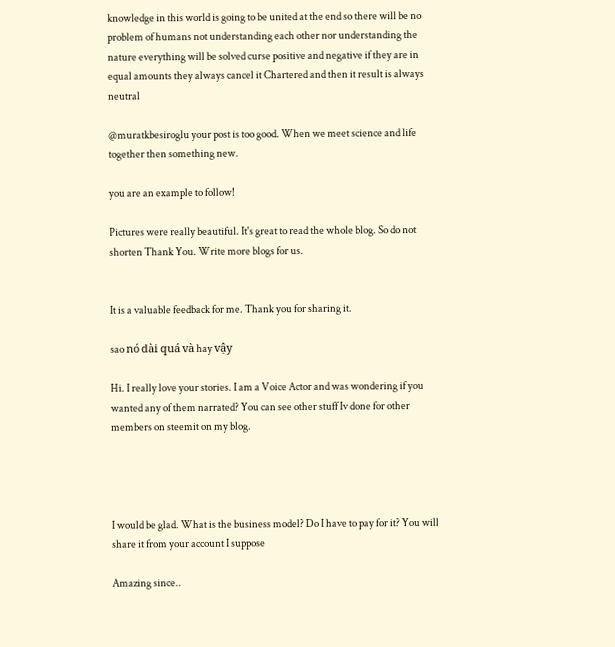knowledge in this world is going to be united at the end so there will be no problem of humans not understanding each other nor understanding the nature everything will be solved curse positive and negative if they are in equal amounts they always cancel it Chartered and then it result is always neutral

@muratkbesiroglu your post is too good. When we meet science and life together then something new.

you are an example to follow!

Pictures were really beautiful. It's great to read the whole blog. So do not shorten Thank You. Write more blogs for us.


It is a valuable feedback for me. Thank you for sharing it.

sao nó dài quá và hay vậy

Hi. I really love your stories. I am a Voice Actor and was wondering if you wanted any of them narrated? You can see other stuff Iv done for other members on steemit on my blog.




I would be glad. What is the business model? Do I have to pay for it? You will share it from your account I suppose

Amazing since..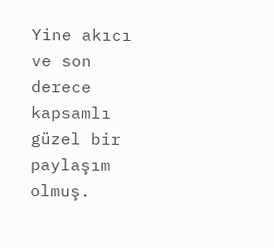Yine akıcı ve son derece kapsamlı güzel bir paylaşım olmuş.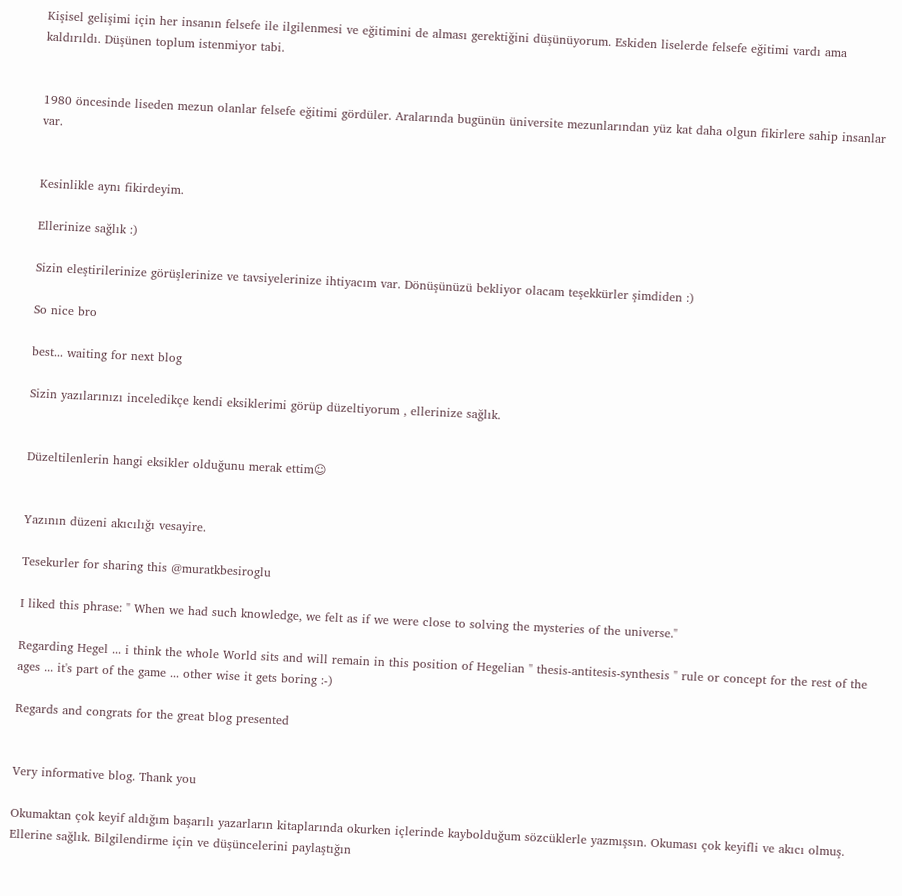Kişisel gelişimi için her insanın felsefe ile ilgilenmesi ve eğitimini de alması gerektiğini düşünüyorum. Eskiden liselerde felsefe eğitimi vardı ama kaldırıldı. Düşünen toplum istenmiyor tabi.


1980 öncesinde liseden mezun olanlar felsefe eğitimi gördüler. Aralarında bugünün üniversite mezunlarından yüz kat daha olgun fikirlere sahip insanlar var.


Kesinlikle aynı fikirdeyim.

Ellerinize sağlık :)

Sizin eleştirilerinize görüşlerinize ve tavsiyelerinize ihtiyacım var. Dönüşünüzü bekliyor olacam teşekkürler şimdiden :)

So nice bro

best... waiting for next blog

Sizin yazılarınızı inceledikçe kendi eksiklerimi görüp düzeltiyorum , ellerinize sağlık.


Düzeltilenlerin hangi eksikler olduğunu merak ettim☺


Yazının düzeni akıcılığı vesayire.

Tesekurler for sharing this @muratkbesiroglu

I liked this phrase: " When we had such knowledge, we felt as if we were close to solving the mysteries of the universe."

Regarding Hegel ... i think the whole World sits and will remain in this position of Hegelian " thesis-antitesis-synthesis " rule or concept for the rest of the ages ... it's part of the game ... other wise it gets boring :-)

Regards and congrats for the great blog presented


Very informative blog. Thank you

Okumaktan çok keyif aldığım başarılı yazarların kitaplarında okurken içlerinde kaybolduğum sözcüklerle yazmışsın. Okuması çok keyifli ve akıcı olmuş. Ellerine sağlık. Bilgilendirme için ve düşüncelerini paylaştığın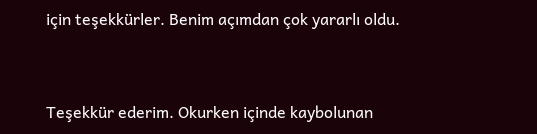için teşekkürler. Benim açımdan çok yararlı oldu.


Teşekkür ederim. Okurken içinde kaybolunan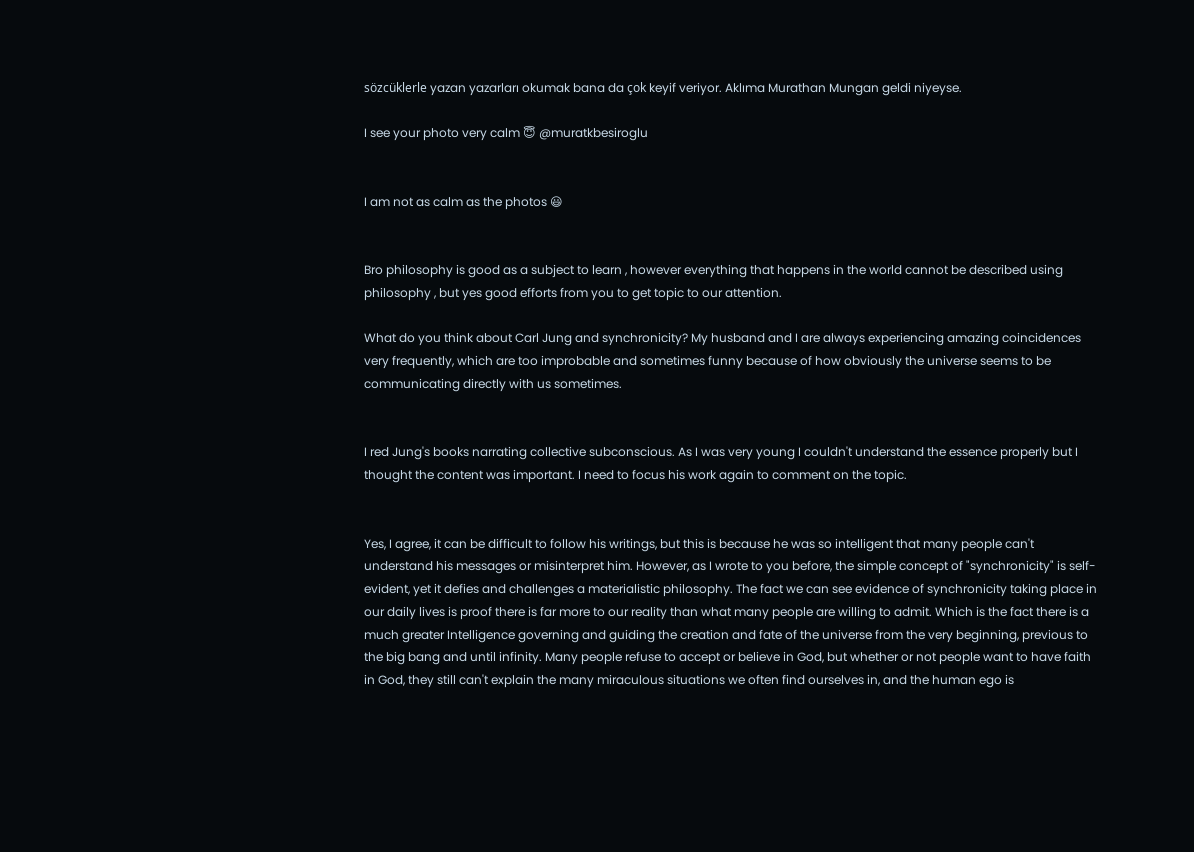sözcüklerle yazan yazarları okumak bana da çok keyif veriyor. Aklıma Murathan Mungan geldi niyeyse.

I see your photo very calm 😇 @muratkbesiroglu


I am not as calm as the photos 😃


Bro philosophy is good as a subject to learn , however everything that happens in the world cannot be described using philosophy , but yes good efforts from you to get topic to our attention.

What do you think about Carl Jung and synchronicity? My husband and I are always experiencing amazing coincidences very frequently, which are too improbable and sometimes funny because of how obviously the universe seems to be communicating directly with us sometimes.


I red Jung's books narrating collective subconscious. As I was very young I couldn't understand the essence properly but I thought the content was important. I need to focus his work again to comment on the topic.


Yes, I agree, it can be difficult to follow his writings, but this is because he was so intelligent that many people can't understand his messages or misinterpret him. However, as I wrote to you before, the simple concept of "synchronicity" is self-evident, yet it defies and challenges a materialistic philosophy. The fact we can see evidence of synchronicity taking place in our daily lives is proof there is far more to our reality than what many people are willing to admit. Which is the fact there is a much greater Intelligence governing and guiding the creation and fate of the universe from the very beginning, previous to the big bang and until infinity. Many people refuse to accept or believe in God, but whether or not people want to have faith in God, they still can't explain the many miraculous situations we often find ourselves in, and the human ego is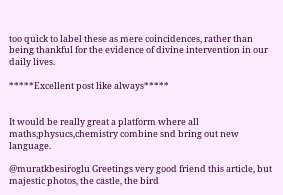too quick to label these as mere coincidences, rather than being thankful for the evidence of divine intervention in our daily lives.

*****Excellent post like always*****


It would be really great a platform where all maths,physucs,chemistry combine snd bring out new language.

@muratkbesiroglu Greetings very good friend this article, but majestic photos, the castle, the bird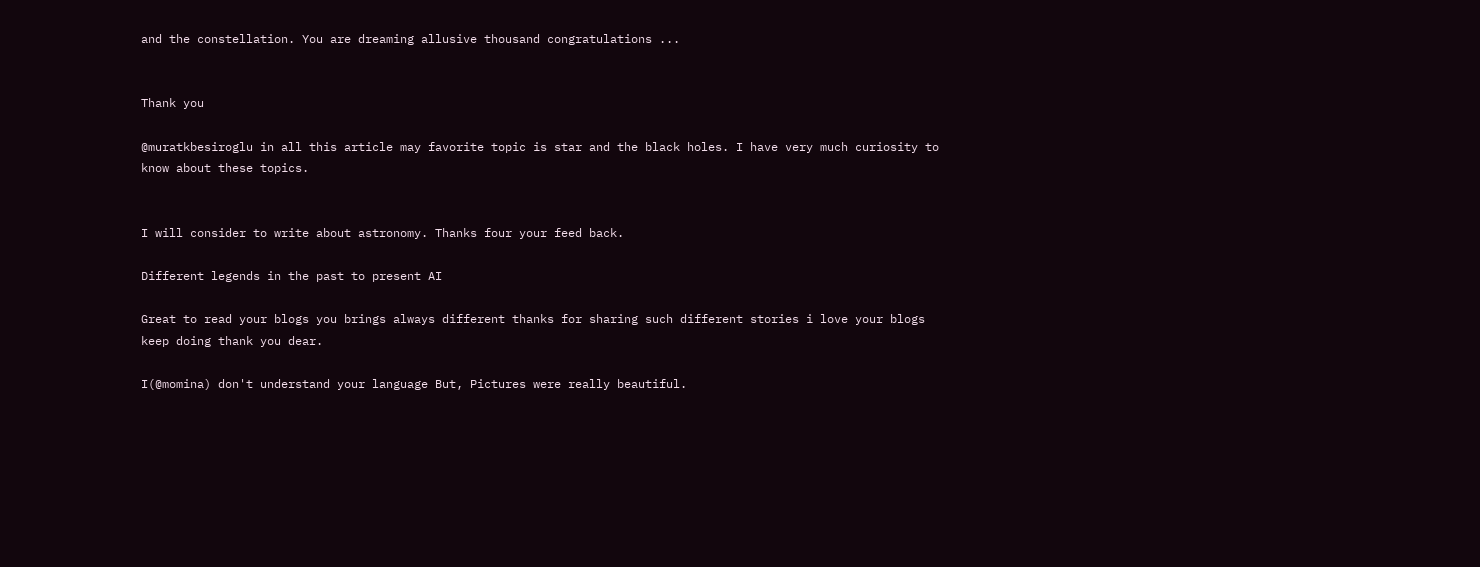and the constellation. You are dreaming allusive thousand congratulations ...


Thank you

@muratkbesiroglu in all this article may favorite topic is star and the black holes. I have very much curiosity to know about these topics.


I will consider to write about astronomy. Thanks four your feed back.

Different legends in the past to present AI

Great to read your blogs you brings always different thanks for sharing such different stories i love your blogs keep doing thank you dear.

I(@momina) don't understand your language But, Pictures were really beautiful.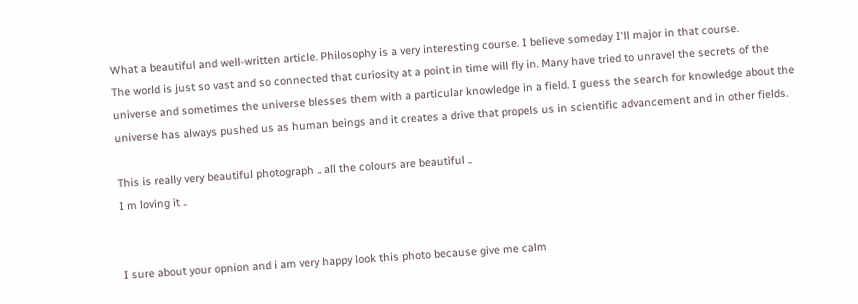What a beautiful and well-written article. Philosophy is a very interesting course. I believe someday I'll major in that course.
The world is just so vast and so connected that curiosity at a point in time will fly in. Many have tried to unravel the secrets of the universe and sometimes the universe blesses them with a particular knowledge in a field. I guess the search for knowledge about the universe has always pushed us as human beings and it creates a drive that propels us in scientific advancement and in other fields.

This is really very beautiful photograph .. all the colours are beautiful ..
I m loving it ..


I sure about your opnion and i am very happy look this photo because give me calm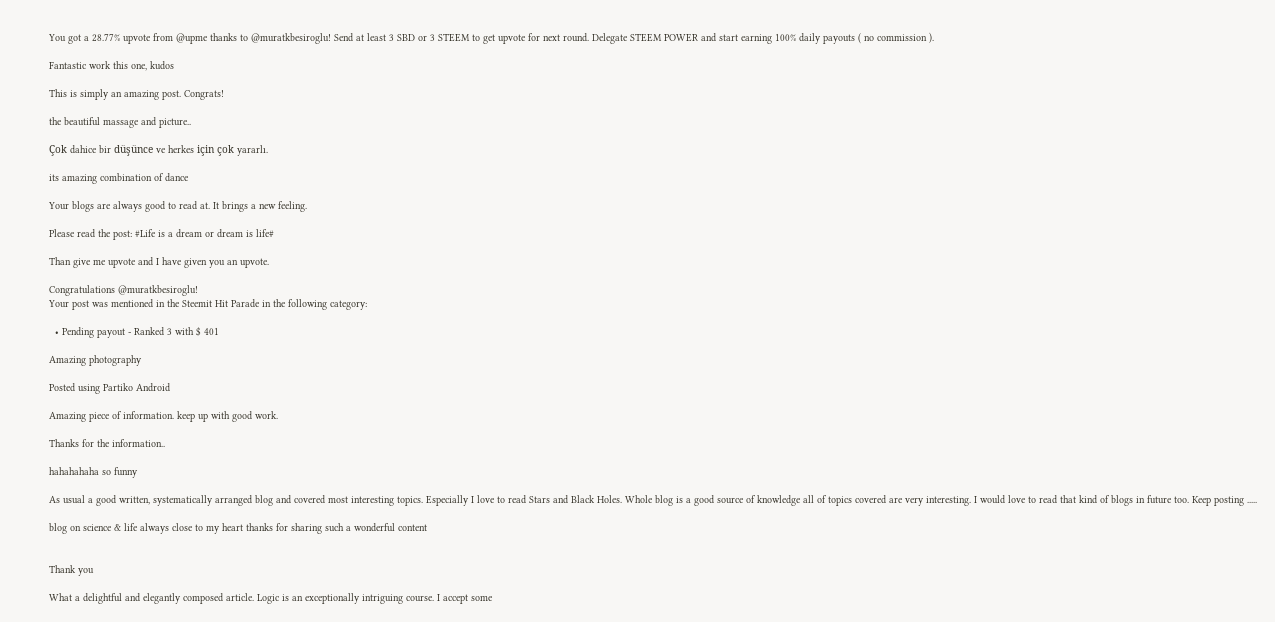You got a 28.77% upvote from @upme thanks to @muratkbesiroglu! Send at least 3 SBD or 3 STEEM to get upvote for next round. Delegate STEEM POWER and start earning 100% daily payouts ( no commission ).

Fantastic work this one, kudos

This is simply an amazing post. Congrats!

the beautiful massage and picture..

Çok dahice bir düşünce ve herkes için çok yararlı.

its amazing combination of dance

Your blogs are always good to read at. It brings a new feeling.

Please read the post: #Life is a dream or dream is life#

Than give me upvote and I have given you an upvote.

Congratulations @muratkbesiroglu!
Your post was mentioned in the Steemit Hit Parade in the following category:

  • Pending payout - Ranked 3 with $ 401

Amazing photography

Posted using Partiko Android

Amazing piece of information. keep up with good work.

Thanks for the information..

hahahahaha so funny

As usual a good written, systematically arranged blog and covered most interesting topics. Especially I love to read Stars and Black Holes. Whole blog is a good source of knowledge all of topics covered are very interesting. I would love to read that kind of blogs in future too. Keep posting .....

blog on science & life always close to my heart thanks for sharing such a wonderful content


Thank you

What a delightful and elegantly composed article. Logic is an exceptionally intriguing course. I accept some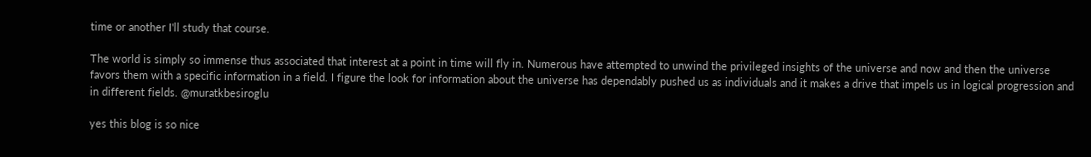time or another I'll study that course.

The world is simply so immense thus associated that interest at a point in time will fly in. Numerous have attempted to unwind the privileged insights of the universe and now and then the universe favors them with a specific information in a field. I figure the look for information about the universe has dependably pushed us as individuals and it makes a drive that impels us in logical progression and in different fields. @muratkbesiroglu

yes this blog is so nice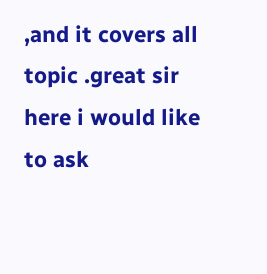,and it covers all topic .great sir
here i would like to ask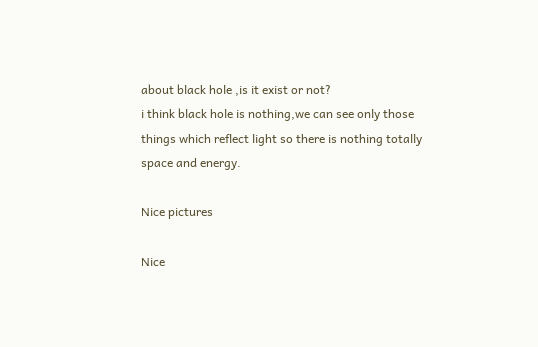about black hole ,is it exist or not?
i think black hole is nothing,we can see only those things which reflect light so there is nothing totally space and energy.

Nice pictures

Nice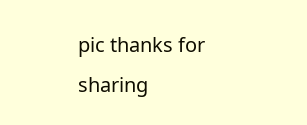pic thanks for sharing